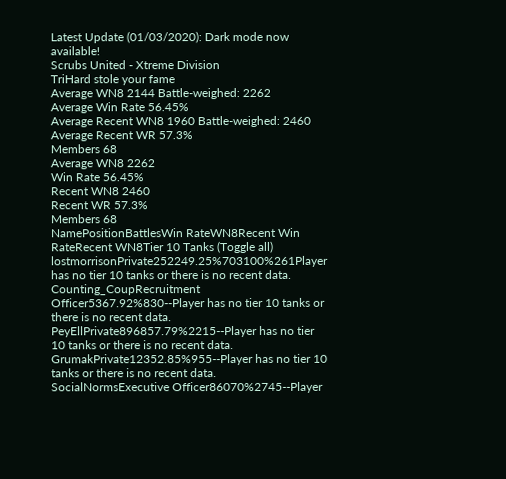Latest Update (01/03/2020): Dark mode now available!
Scrubs United - Xtreme Division
TriHard stole your fame
Average WN8 2144 Battle-weighed: 2262
Average Win Rate 56.45%
Average Recent WN8 1960 Battle-weighed: 2460
Average Recent WR 57.3%
Members 68
Average WN8 2262
Win Rate 56.45%
Recent WN8 2460
Recent WR 57.3%
Members 68
NamePositionBattlesWin RateWN8Recent Win RateRecent WN8Tier 10 Tanks (Toggle all)
lostmorrisonPrivate252249.25%703100%261Player has no tier 10 tanks or there is no recent data.
Counting_CoupRecruitment Officer5367.92%830--Player has no tier 10 tanks or there is no recent data.
PeyEllPrivate896857.79%2215--Player has no tier 10 tanks or there is no recent data.
GrumakPrivate12352.85%955--Player has no tier 10 tanks or there is no recent data.
SocialNormsExecutive Officer86070%2745--Player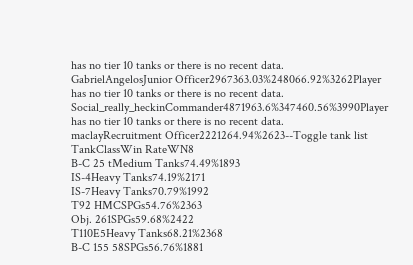has no tier 10 tanks or there is no recent data.
GabrielAngelosJunior Officer2967363.03%248066.92%3262Player has no tier 10 tanks or there is no recent data.
Social_really_heckinCommander4871963.6%347460.56%3990Player has no tier 10 tanks or there is no recent data.
maclayRecruitment Officer2221264.94%2623--Toggle tank list
TankClassWin RateWN8
B-C 25 tMedium Tanks74.49%1893
IS-4Heavy Tanks74.19%2171
IS-7Heavy Tanks70.79%1992
T92 HMCSPGs54.76%2363
Obj. 261SPGs59.68%2422
T110E5Heavy Tanks68.21%2368
B-C 155 58SPGs56.76%1881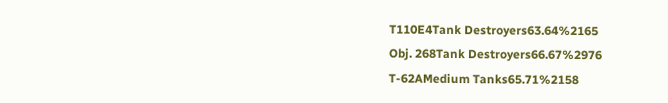T110E4Tank Destroyers63.64%2165
Obj. 268Tank Destroyers66.67%2976
T-62AMedium Tanks65.71%2158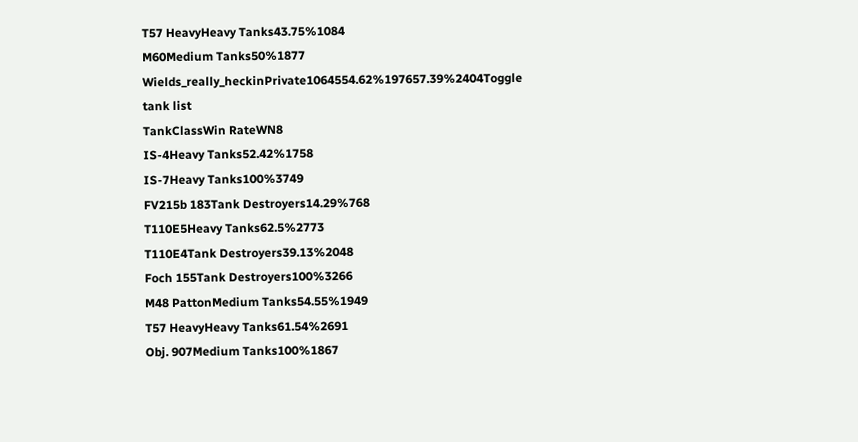T57 HeavyHeavy Tanks43.75%1084
M60Medium Tanks50%1877
Wields_really_heckinPrivate1064554.62%197657.39%2404Toggle tank list
TankClassWin RateWN8
IS-4Heavy Tanks52.42%1758
IS-7Heavy Tanks100%3749
FV215b 183Tank Destroyers14.29%768
T110E5Heavy Tanks62.5%2773
T110E4Tank Destroyers39.13%2048
Foch 155Tank Destroyers100%3266
M48 PattonMedium Tanks54.55%1949
T57 HeavyHeavy Tanks61.54%2691
Obj. 907Medium Tanks100%1867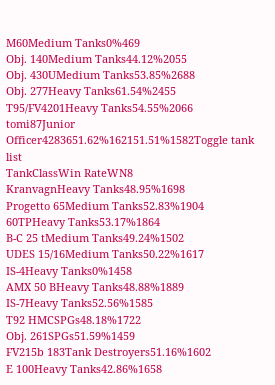M60Medium Tanks0%469
Obj. 140Medium Tanks44.12%2055
Obj. 430UMedium Tanks53.85%2688
Obj. 277Heavy Tanks61.54%2455
T95/FV4201Heavy Tanks54.55%2066
tomi87Junior Officer4283651.62%162151.51%1582Toggle tank list
TankClassWin RateWN8
KranvagnHeavy Tanks48.95%1698
Progetto 65Medium Tanks52.83%1904
60TPHeavy Tanks53.17%1864
B-C 25 tMedium Tanks49.24%1502
UDES 15/16Medium Tanks50.22%1617
IS-4Heavy Tanks0%1458
AMX 50 BHeavy Tanks48.88%1889
IS-7Heavy Tanks52.56%1585
T92 HMCSPGs48.18%1722
Obj. 261SPGs51.59%1459
FV215b 183Tank Destroyers51.16%1602
E 100Heavy Tanks42.86%1658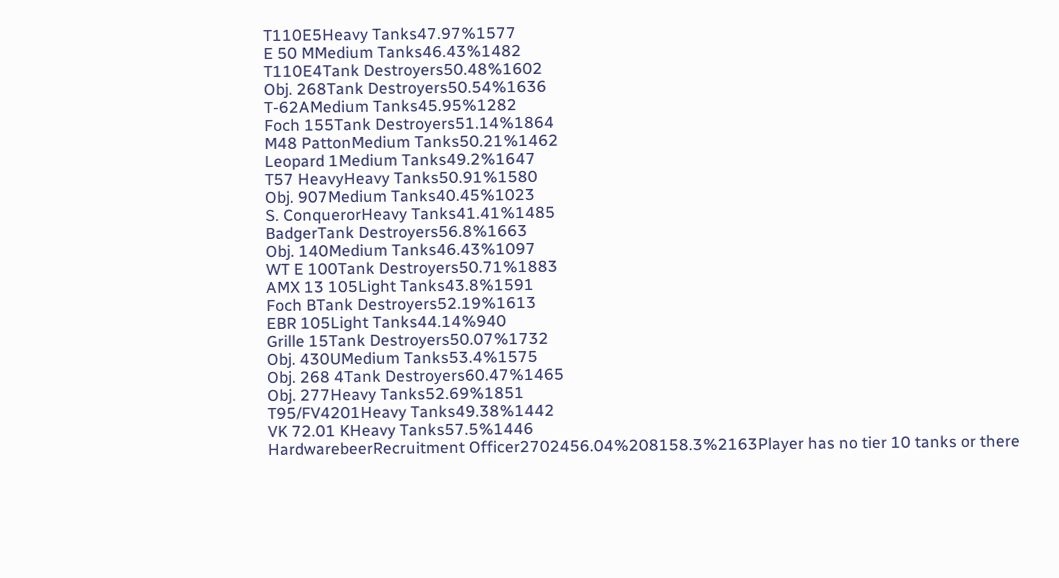T110E5Heavy Tanks47.97%1577
E 50 MMedium Tanks46.43%1482
T110E4Tank Destroyers50.48%1602
Obj. 268Tank Destroyers50.54%1636
T-62AMedium Tanks45.95%1282
Foch 155Tank Destroyers51.14%1864
M48 PattonMedium Tanks50.21%1462
Leopard 1Medium Tanks49.2%1647
T57 HeavyHeavy Tanks50.91%1580
Obj. 907Medium Tanks40.45%1023
S. ConquerorHeavy Tanks41.41%1485
BadgerTank Destroyers56.8%1663
Obj. 140Medium Tanks46.43%1097
WT E 100Tank Destroyers50.71%1883
AMX 13 105Light Tanks43.8%1591
Foch BTank Destroyers52.19%1613
EBR 105Light Tanks44.14%940
Grille 15Tank Destroyers50.07%1732
Obj. 430UMedium Tanks53.4%1575
Obj. 268 4Tank Destroyers60.47%1465
Obj. 277Heavy Tanks52.69%1851
T95/FV4201Heavy Tanks49.38%1442
VK 72.01 KHeavy Tanks57.5%1446
HardwarebeerRecruitment Officer2702456.04%208158.3%2163Player has no tier 10 tanks or there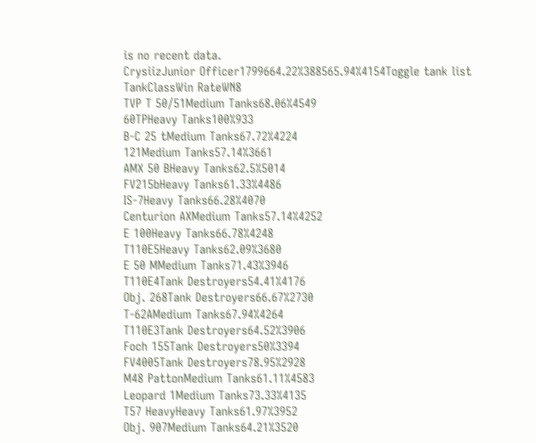is no recent data.
CrysiizJunior Officer1799664.22%388565.94%4154Toggle tank list
TankClassWin RateWN8
TVP T 50/51Medium Tanks68.06%4549
60TPHeavy Tanks100%933
B-C 25 tMedium Tanks67.72%4224
121Medium Tanks57.14%3661
AMX 50 BHeavy Tanks62.5%5014
FV215bHeavy Tanks61.33%4486
IS-7Heavy Tanks66.28%4070
Centurion AXMedium Tanks57.14%4252
E 100Heavy Tanks66.78%4248
T110E5Heavy Tanks62.09%3680
E 50 MMedium Tanks71.43%3946
T110E4Tank Destroyers54.41%4176
Obj. 268Tank Destroyers66.67%2730
T-62AMedium Tanks67.94%4264
T110E3Tank Destroyers64.52%3906
Foch 155Tank Destroyers50%3394
FV4005Tank Destroyers78.95%2928
M48 PattonMedium Tanks61.11%4583
Leopard 1Medium Tanks73.33%4135
T57 HeavyHeavy Tanks61.97%3952
Obj. 907Medium Tanks64.21%3520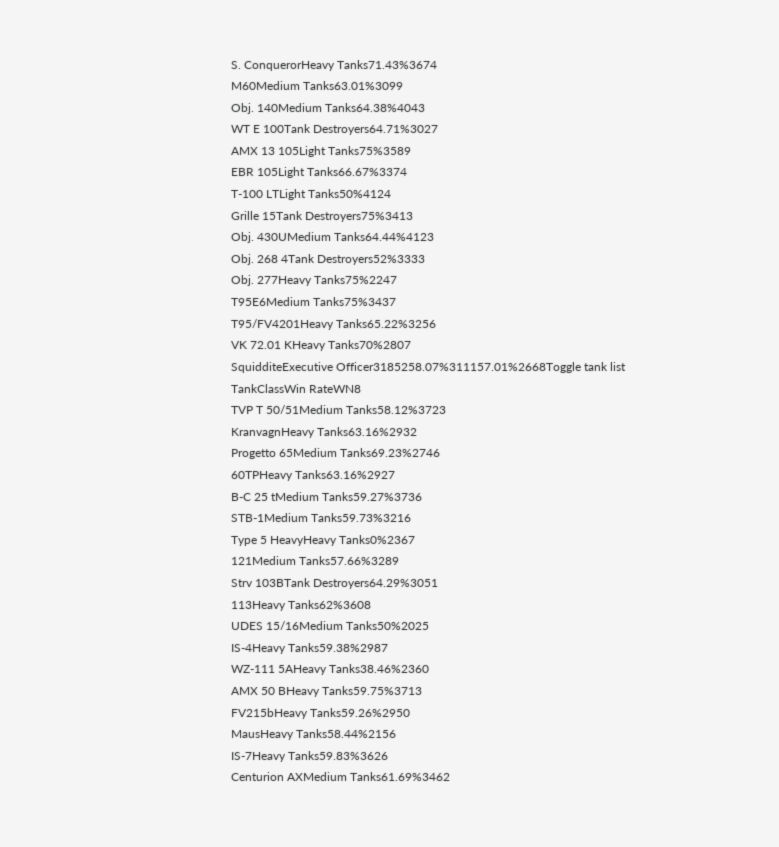S. ConquerorHeavy Tanks71.43%3674
M60Medium Tanks63.01%3099
Obj. 140Medium Tanks64.38%4043
WT E 100Tank Destroyers64.71%3027
AMX 13 105Light Tanks75%3589
EBR 105Light Tanks66.67%3374
T-100 LTLight Tanks50%4124
Grille 15Tank Destroyers75%3413
Obj. 430UMedium Tanks64.44%4123
Obj. 268 4Tank Destroyers52%3333
Obj. 277Heavy Tanks75%2247
T95E6Medium Tanks75%3437
T95/FV4201Heavy Tanks65.22%3256
VK 72.01 KHeavy Tanks70%2807
SquidditeExecutive Officer3185258.07%311157.01%2668Toggle tank list
TankClassWin RateWN8
TVP T 50/51Medium Tanks58.12%3723
KranvagnHeavy Tanks63.16%2932
Progetto 65Medium Tanks69.23%2746
60TPHeavy Tanks63.16%2927
B-C 25 tMedium Tanks59.27%3736
STB-1Medium Tanks59.73%3216
Type 5 HeavyHeavy Tanks0%2367
121Medium Tanks57.66%3289
Strv 103BTank Destroyers64.29%3051
113Heavy Tanks62%3608
UDES 15/16Medium Tanks50%2025
IS-4Heavy Tanks59.38%2987
WZ-111 5AHeavy Tanks38.46%2360
AMX 50 BHeavy Tanks59.75%3713
FV215bHeavy Tanks59.26%2950
MausHeavy Tanks58.44%2156
IS-7Heavy Tanks59.83%3626
Centurion AXMedium Tanks61.69%3462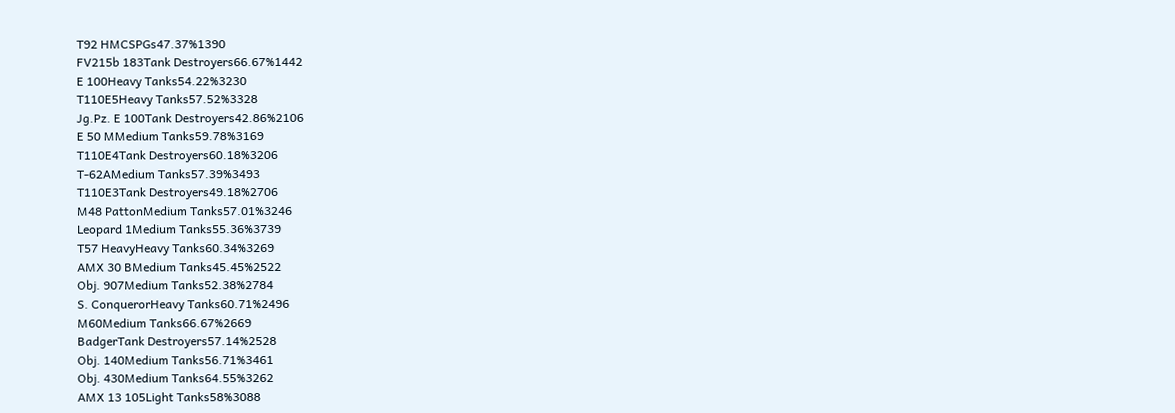T92 HMCSPGs47.37%1390
FV215b 183Tank Destroyers66.67%1442
E 100Heavy Tanks54.22%3230
T110E5Heavy Tanks57.52%3328
Jg.Pz. E 100Tank Destroyers42.86%2106
E 50 MMedium Tanks59.78%3169
T110E4Tank Destroyers60.18%3206
T-62AMedium Tanks57.39%3493
T110E3Tank Destroyers49.18%2706
M48 PattonMedium Tanks57.01%3246
Leopard 1Medium Tanks55.36%3739
T57 HeavyHeavy Tanks60.34%3269
AMX 30 BMedium Tanks45.45%2522
Obj. 907Medium Tanks52.38%2784
S. ConquerorHeavy Tanks60.71%2496
M60Medium Tanks66.67%2669
BadgerTank Destroyers57.14%2528
Obj. 140Medium Tanks56.71%3461
Obj. 430Medium Tanks64.55%3262
AMX 13 105Light Tanks58%3088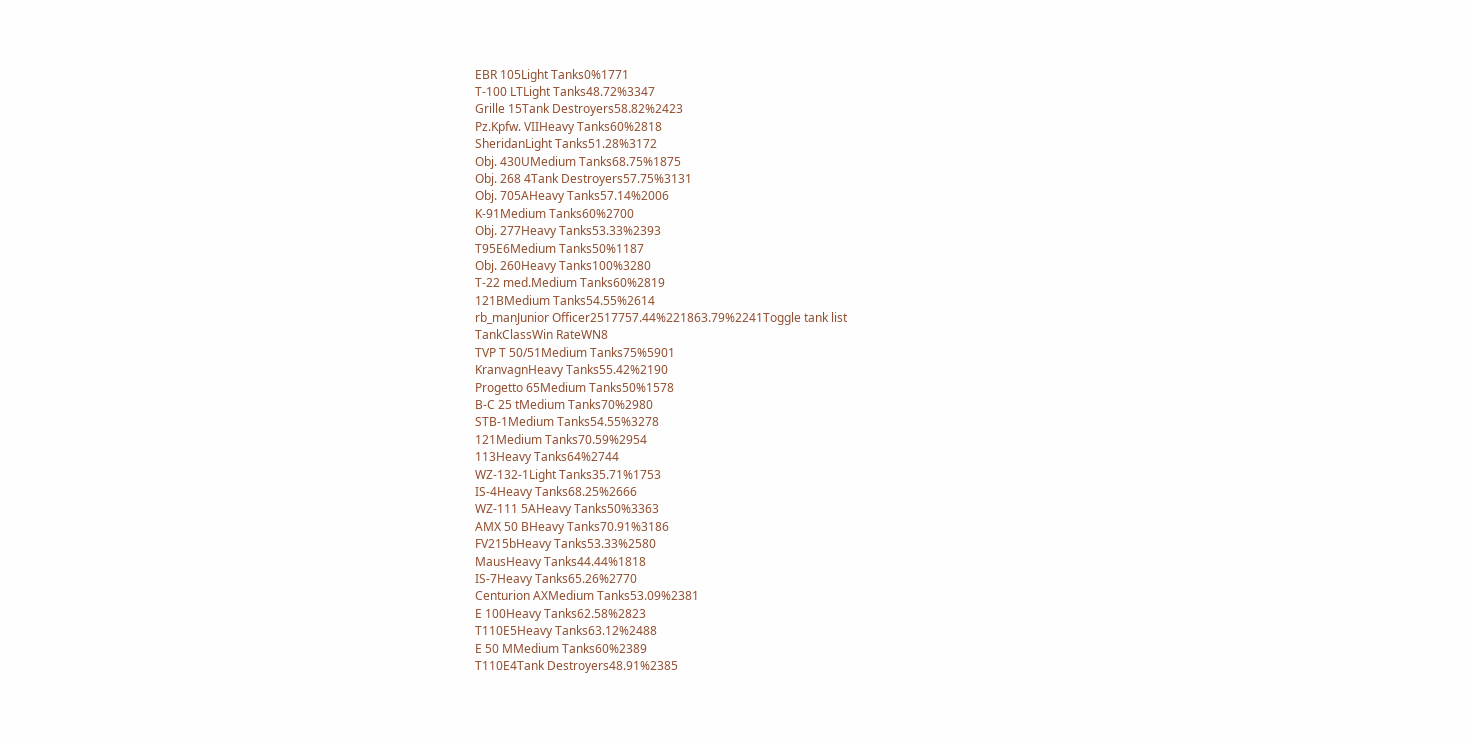EBR 105Light Tanks0%1771
T-100 LTLight Tanks48.72%3347
Grille 15Tank Destroyers58.82%2423
Pz.Kpfw. VIIHeavy Tanks60%2818
SheridanLight Tanks51.28%3172
Obj. 430UMedium Tanks68.75%1875
Obj. 268 4Tank Destroyers57.75%3131
Obj. 705AHeavy Tanks57.14%2006
K-91Medium Tanks60%2700
Obj. 277Heavy Tanks53.33%2393
T95E6Medium Tanks50%1187
Obj. 260Heavy Tanks100%3280
T-22 med.Medium Tanks60%2819
121BMedium Tanks54.55%2614
rb_manJunior Officer2517757.44%221863.79%2241Toggle tank list
TankClassWin RateWN8
TVP T 50/51Medium Tanks75%5901
KranvagnHeavy Tanks55.42%2190
Progetto 65Medium Tanks50%1578
B-C 25 tMedium Tanks70%2980
STB-1Medium Tanks54.55%3278
121Medium Tanks70.59%2954
113Heavy Tanks64%2744
WZ-132-1Light Tanks35.71%1753
IS-4Heavy Tanks68.25%2666
WZ-111 5AHeavy Tanks50%3363
AMX 50 BHeavy Tanks70.91%3186
FV215bHeavy Tanks53.33%2580
MausHeavy Tanks44.44%1818
IS-7Heavy Tanks65.26%2770
Centurion AXMedium Tanks53.09%2381
E 100Heavy Tanks62.58%2823
T110E5Heavy Tanks63.12%2488
E 50 MMedium Tanks60%2389
T110E4Tank Destroyers48.91%2385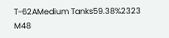T-62AMedium Tanks59.38%2323
M48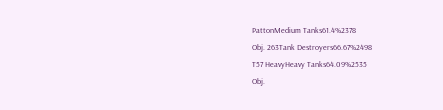PattonMedium Tanks61.4%2378
Obj. 263Tank Destroyers66.67%2498
T57 HeavyHeavy Tanks64.09%2535
Obj.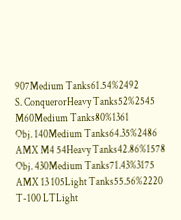907Medium Tanks61.54%2492
S. ConquerorHeavy Tanks52%2545
M60Medium Tanks80%1361
Obj. 140Medium Tanks64.35%2486
AMX M4 54Heavy Tanks42.86%1578
Obj. 430Medium Tanks71.43%3175
AMX 13 105Light Tanks55.56%2220
T-100 LTLight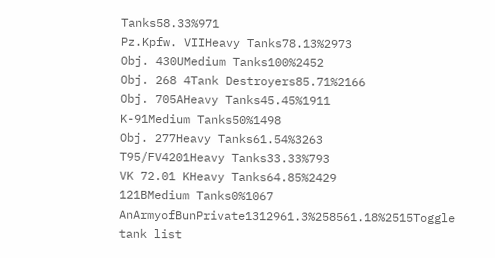Tanks58.33%971
Pz.Kpfw. VIIHeavy Tanks78.13%2973
Obj. 430UMedium Tanks100%2452
Obj. 268 4Tank Destroyers85.71%2166
Obj. 705AHeavy Tanks45.45%1911
K-91Medium Tanks50%1498
Obj. 277Heavy Tanks61.54%3263
T95/FV4201Heavy Tanks33.33%793
VK 72.01 KHeavy Tanks64.85%2429
121BMedium Tanks0%1067
AnArmyofBunPrivate1312961.3%258561.18%2515Toggle tank list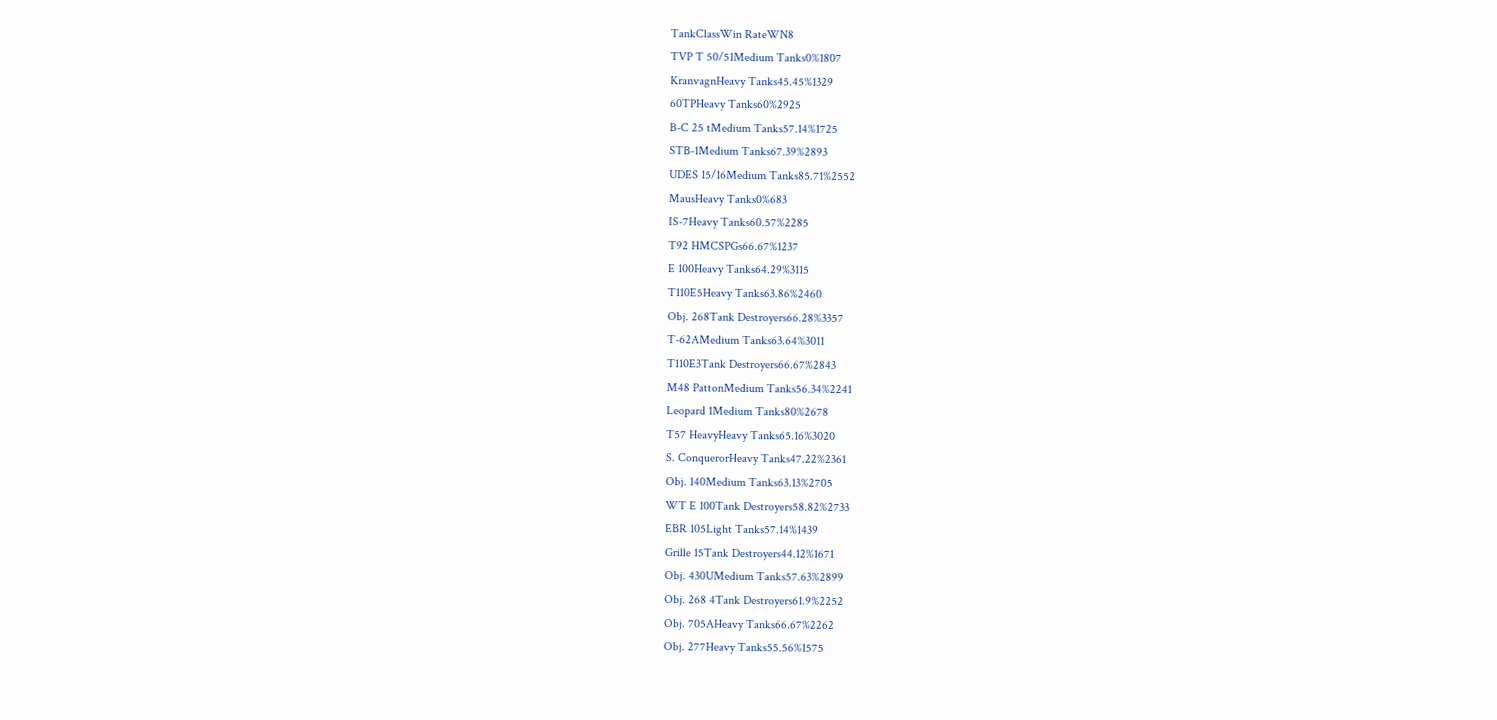TankClassWin RateWN8
TVP T 50/51Medium Tanks0%1807
KranvagnHeavy Tanks45.45%1329
60TPHeavy Tanks60%2925
B-C 25 tMedium Tanks57.14%1725
STB-1Medium Tanks67.39%2893
UDES 15/16Medium Tanks85.71%2552
MausHeavy Tanks0%683
IS-7Heavy Tanks60.57%2285
T92 HMCSPGs66.67%1237
E 100Heavy Tanks64.29%3115
T110E5Heavy Tanks63.86%2460
Obj. 268Tank Destroyers66.28%3357
T-62AMedium Tanks63.64%3011
T110E3Tank Destroyers66.67%2843
M48 PattonMedium Tanks56.34%2241
Leopard 1Medium Tanks80%2678
T57 HeavyHeavy Tanks65.16%3020
S. ConquerorHeavy Tanks47.22%2361
Obj. 140Medium Tanks63.13%2705
WT E 100Tank Destroyers58.82%2733
EBR 105Light Tanks57.14%1439
Grille 15Tank Destroyers44.12%1671
Obj. 430UMedium Tanks57.63%2899
Obj. 268 4Tank Destroyers61.9%2252
Obj. 705AHeavy Tanks66.67%2262
Obj. 277Heavy Tanks55.56%1575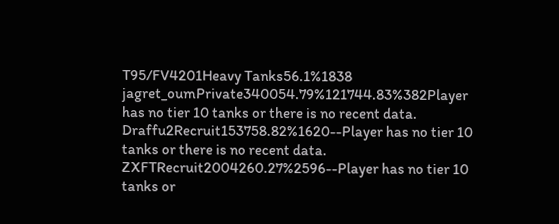T95/FV4201Heavy Tanks56.1%1838
jagret_oumPrivate340054.79%121744.83%382Player has no tier 10 tanks or there is no recent data.
Draffu2Recruit153758.82%1620--Player has no tier 10 tanks or there is no recent data.
ZXFTRecruit2004260.27%2596--Player has no tier 10 tanks or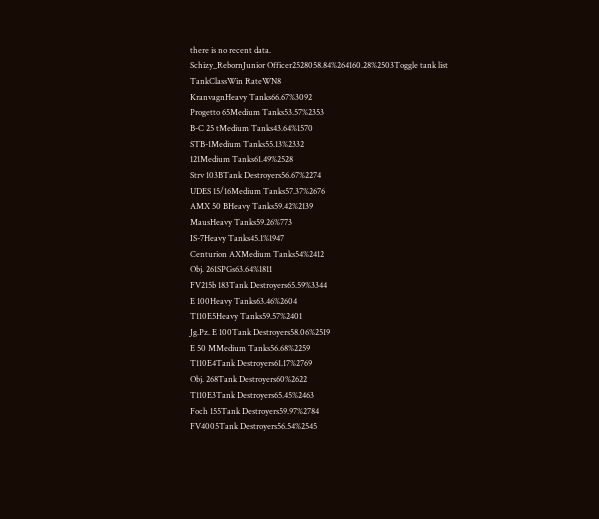there is no recent data.
Schizy_RebornJunior Officer2528058.84%264160.28%2503Toggle tank list
TankClassWin RateWN8
KranvagnHeavy Tanks66.67%3092
Progetto 65Medium Tanks53.57%2353
B-C 25 tMedium Tanks43.64%1570
STB-1Medium Tanks55.13%2332
121Medium Tanks61.49%2528
Strv 103BTank Destroyers56.67%2274
UDES 15/16Medium Tanks57.37%2676
AMX 50 BHeavy Tanks59.42%2139
MausHeavy Tanks59.26%773
IS-7Heavy Tanks45.1%1947
Centurion AXMedium Tanks54%2412
Obj. 261SPGs63.64%1811
FV215b 183Tank Destroyers65.59%3344
E 100Heavy Tanks63.46%2604
T110E5Heavy Tanks59.57%2401
Jg.Pz. E 100Tank Destroyers58.06%2519
E 50 MMedium Tanks56.68%2259
T110E4Tank Destroyers61.17%2769
Obj. 268Tank Destroyers60%2622
T110E3Tank Destroyers65.45%2463
Foch 155Tank Destroyers59.97%2784
FV4005Tank Destroyers56.54%2545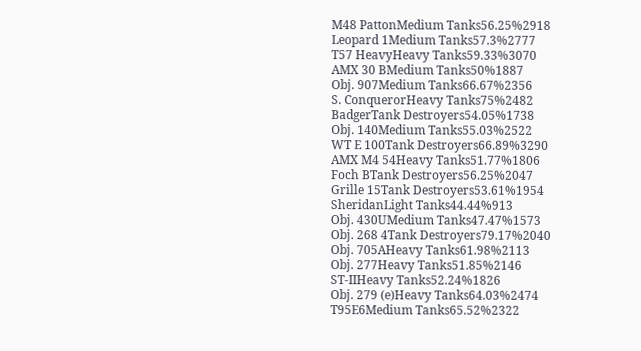M48 PattonMedium Tanks56.25%2918
Leopard 1Medium Tanks57.3%2777
T57 HeavyHeavy Tanks59.33%3070
AMX 30 BMedium Tanks50%1887
Obj. 907Medium Tanks66.67%2356
S. ConquerorHeavy Tanks75%2482
BadgerTank Destroyers54.05%1738
Obj. 140Medium Tanks55.03%2522
WT E 100Tank Destroyers66.89%3290
AMX M4 54Heavy Tanks51.77%1806
Foch BTank Destroyers56.25%2047
Grille 15Tank Destroyers53.61%1954
SheridanLight Tanks44.44%913
Obj. 430UMedium Tanks47.47%1573
Obj. 268 4Tank Destroyers79.17%2040
Obj. 705AHeavy Tanks61.98%2113
Obj. 277Heavy Tanks51.85%2146
ST-IIHeavy Tanks52.24%1826
Obj. 279 (e)Heavy Tanks64.03%2474
T95E6Medium Tanks65.52%2322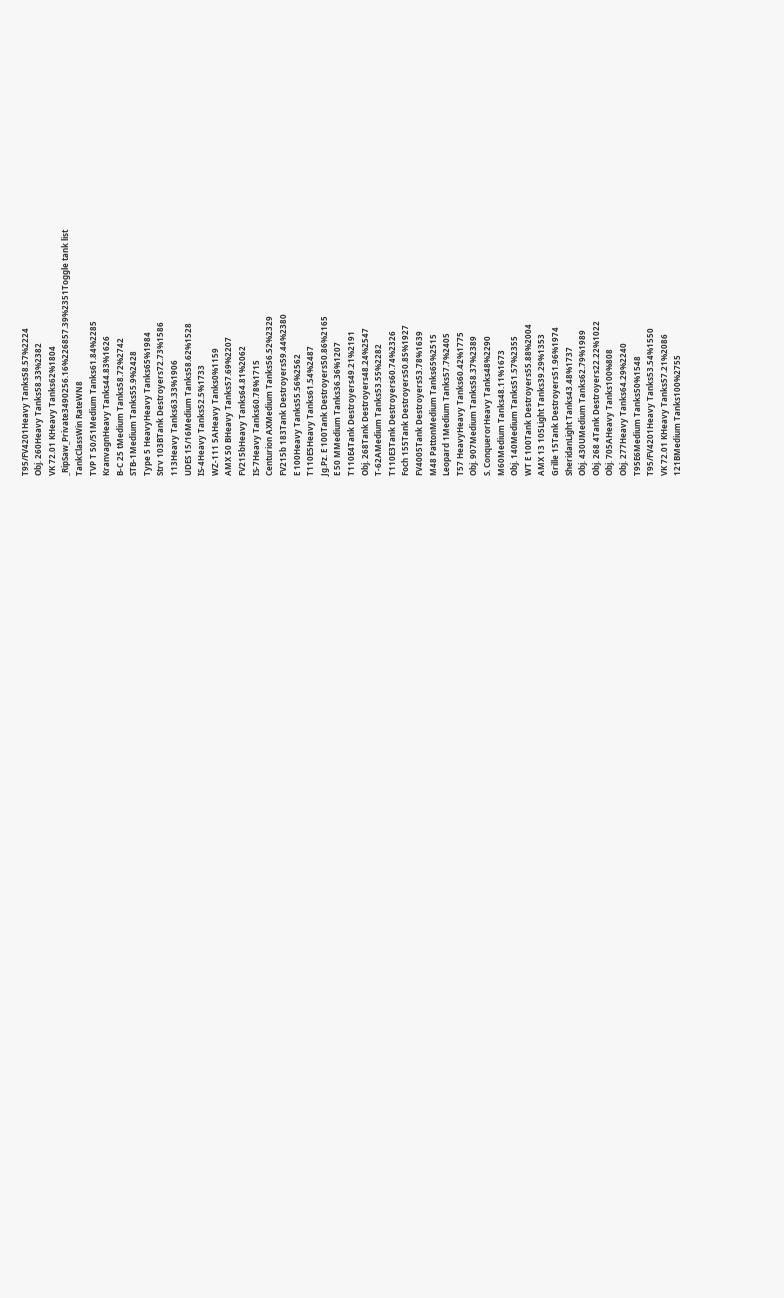T95/FV4201Heavy Tanks58.57%2224
Obj. 260Heavy Tanks58.33%2382
VK 72.01 KHeavy Tanks62%1804
_RipSaw_Private3490256.16%226857.39%2351Toggle tank list
TankClassWin RateWN8
TVP T 50/51Medium Tanks61.84%2285
KranvagnHeavy Tanks44.83%1626
B-C 25 tMedium Tanks58.72%2742
STB-1Medium Tanks55.9%2428
Type 5 HeavyHeavy Tanks65%1984
Strv 103BTank Destroyers72.73%1586
113Heavy Tanks63.33%1906
UDES 15/16Medium Tanks58.62%1528
IS-4Heavy Tanks52.5%1733
WZ-111 5AHeavy Tanks0%1159
AMX 50 BHeavy Tanks57.69%2207
FV215bHeavy Tanks64.81%2062
IS-7Heavy Tanks60.78%1715
Centurion AXMedium Tanks56.52%2329
FV215b 183Tank Destroyers59.44%2380
E 100Heavy Tanks55.56%2562
T110E5Heavy Tanks61.54%2487
Jg.Pz. E 100Tank Destroyers50.86%2165
E 50 MMedium Tanks36.36%1207
T110E4Tank Destroyers49.21%2191
Obj. 268Tank Destroyers48.24%2547
T-62AMedium Tanks53.55%2282
T110E3Tank Destroyers60.74%2326
Foch 155Tank Destroyers50.85%1927
FV4005Tank Destroyers53.78%1639
M48 PattonMedium Tanks65%2515
Leopard 1Medium Tanks57.7%2405
T57 HeavyHeavy Tanks60.42%1775
Obj. 907Medium Tanks58.37%2389
S. ConquerorHeavy Tanks48%2290
M60Medium Tanks48.11%1673
Obj. 140Medium Tanks51.57%2355
WT E 100Tank Destroyers55.88%2004
AMX 13 105Light Tanks39.29%1353
Grille 15Tank Destroyers51.96%1974
SheridanLight Tanks43.48%1737
Obj. 430UMedium Tanks62.79%1989
Obj. 268 4Tank Destroyers22.22%1022
Obj. 705AHeavy Tanks100%808
Obj. 277Heavy Tanks64.29%2240
T95E6Medium Tanks50%1548
T95/FV4201Heavy Tanks53.54%1550
VK 72.01 KHeavy Tanks57.21%2086
121BMedium Tanks100%2755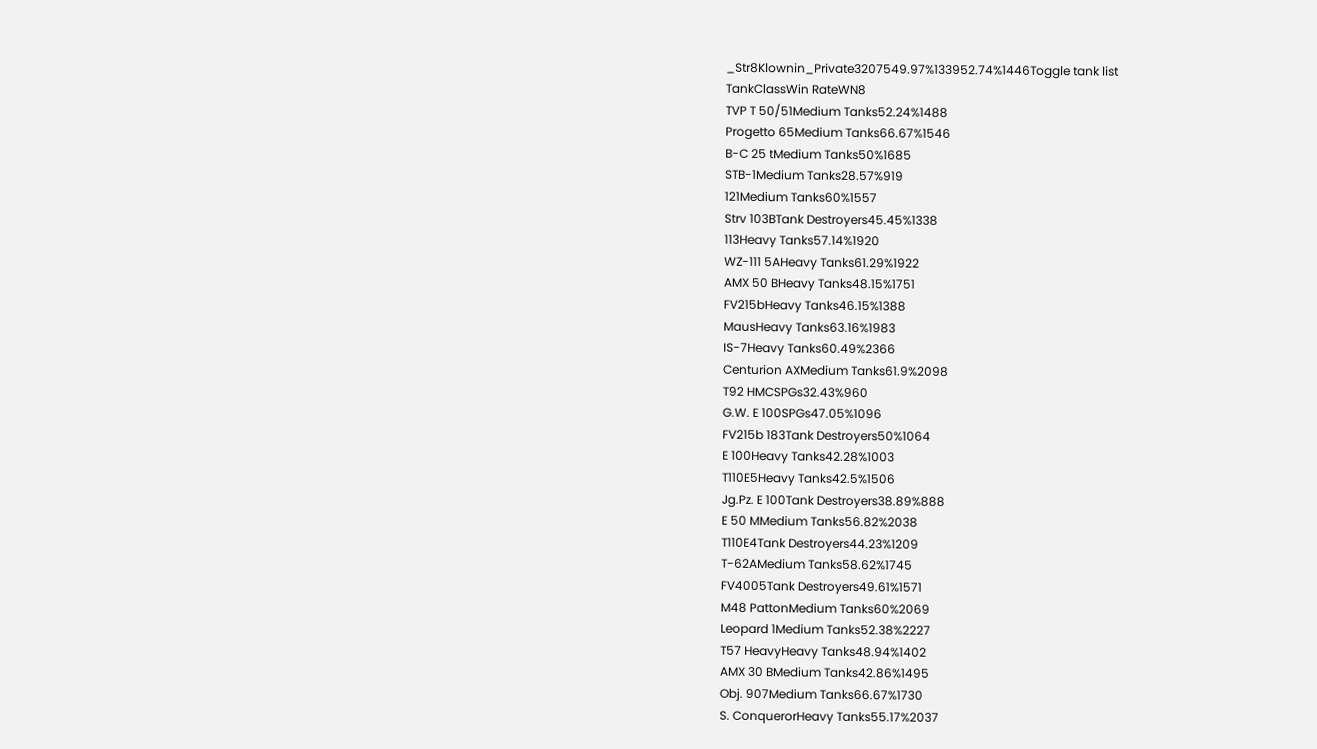_Str8Klownin_Private3207549.97%133952.74%1446Toggle tank list
TankClassWin RateWN8
TVP T 50/51Medium Tanks52.24%1488
Progetto 65Medium Tanks66.67%1546
B-C 25 tMedium Tanks50%1685
STB-1Medium Tanks28.57%919
121Medium Tanks60%1557
Strv 103BTank Destroyers45.45%1338
113Heavy Tanks57.14%1920
WZ-111 5AHeavy Tanks61.29%1922
AMX 50 BHeavy Tanks48.15%1751
FV215bHeavy Tanks46.15%1388
MausHeavy Tanks63.16%1983
IS-7Heavy Tanks60.49%2366
Centurion AXMedium Tanks61.9%2098
T92 HMCSPGs32.43%960
G.W. E 100SPGs47.05%1096
FV215b 183Tank Destroyers50%1064
E 100Heavy Tanks42.28%1003
T110E5Heavy Tanks42.5%1506
Jg.Pz. E 100Tank Destroyers38.89%888
E 50 MMedium Tanks56.82%2038
T110E4Tank Destroyers44.23%1209
T-62AMedium Tanks58.62%1745
FV4005Tank Destroyers49.61%1571
M48 PattonMedium Tanks60%2069
Leopard 1Medium Tanks52.38%2227
T57 HeavyHeavy Tanks48.94%1402
AMX 30 BMedium Tanks42.86%1495
Obj. 907Medium Tanks66.67%1730
S. ConquerorHeavy Tanks55.17%2037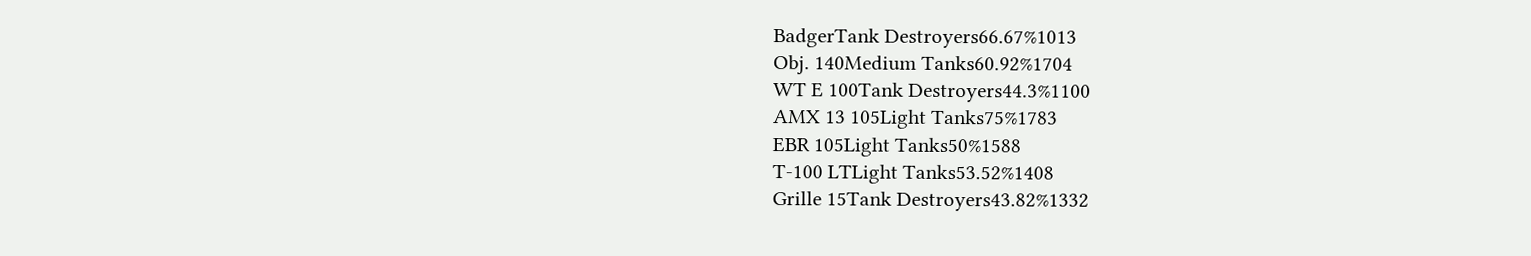BadgerTank Destroyers66.67%1013
Obj. 140Medium Tanks60.92%1704
WT E 100Tank Destroyers44.3%1100
AMX 13 105Light Tanks75%1783
EBR 105Light Tanks50%1588
T-100 LTLight Tanks53.52%1408
Grille 15Tank Destroyers43.82%1332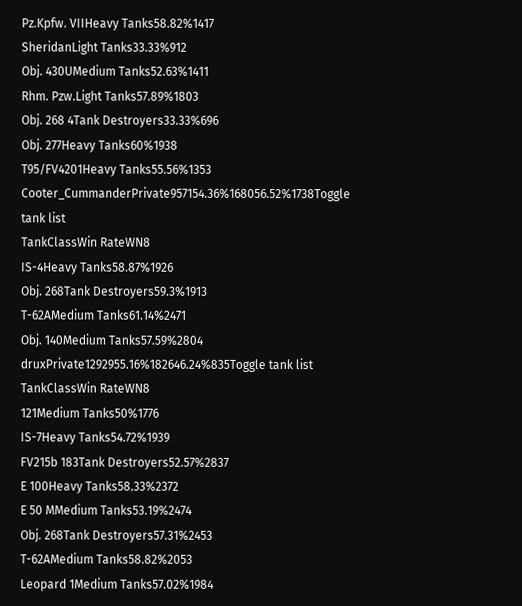Pz.Kpfw. VIIHeavy Tanks58.82%1417
SheridanLight Tanks33.33%912
Obj. 430UMedium Tanks52.63%1411
Rhm. Pzw.Light Tanks57.89%1803
Obj. 268 4Tank Destroyers33.33%696
Obj. 277Heavy Tanks60%1938
T95/FV4201Heavy Tanks55.56%1353
Cooter_CummanderPrivate957154.36%168056.52%1738Toggle tank list
TankClassWin RateWN8
IS-4Heavy Tanks58.87%1926
Obj. 268Tank Destroyers59.3%1913
T-62AMedium Tanks61.14%2471
Obj. 140Medium Tanks57.59%2804
druxPrivate1292955.16%182646.24%835Toggle tank list
TankClassWin RateWN8
121Medium Tanks50%1776
IS-7Heavy Tanks54.72%1939
FV215b 183Tank Destroyers52.57%2837
E 100Heavy Tanks58.33%2372
E 50 MMedium Tanks53.19%2474
Obj. 268Tank Destroyers57.31%2453
T-62AMedium Tanks58.82%2053
Leopard 1Medium Tanks57.02%1984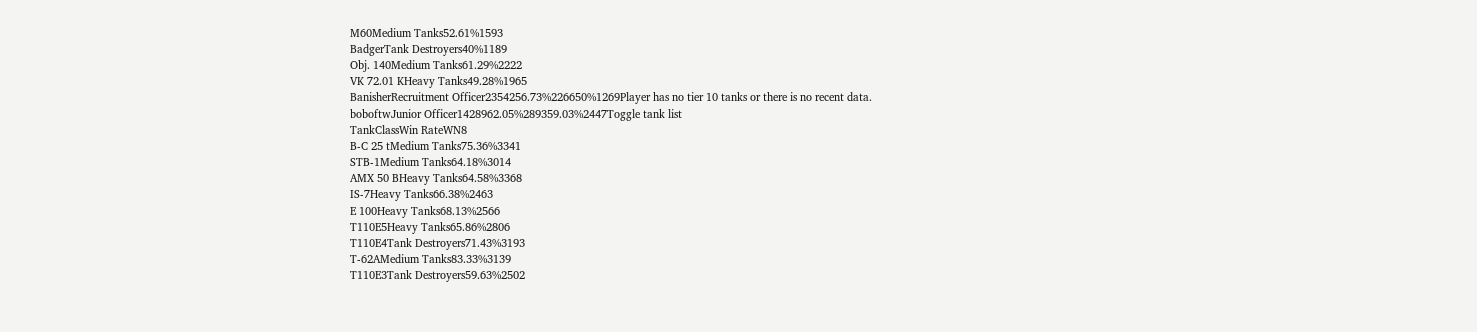M60Medium Tanks52.61%1593
BadgerTank Destroyers40%1189
Obj. 140Medium Tanks61.29%2222
VK 72.01 KHeavy Tanks49.28%1965
BanisherRecruitment Officer2354256.73%226650%1269Player has no tier 10 tanks or there is no recent data.
boboftwJunior Officer1428962.05%289359.03%2447Toggle tank list
TankClassWin RateWN8
B-C 25 tMedium Tanks75.36%3341
STB-1Medium Tanks64.18%3014
AMX 50 BHeavy Tanks64.58%3368
IS-7Heavy Tanks66.38%2463
E 100Heavy Tanks68.13%2566
T110E5Heavy Tanks65.86%2806
T110E4Tank Destroyers71.43%3193
T-62AMedium Tanks83.33%3139
T110E3Tank Destroyers59.63%2502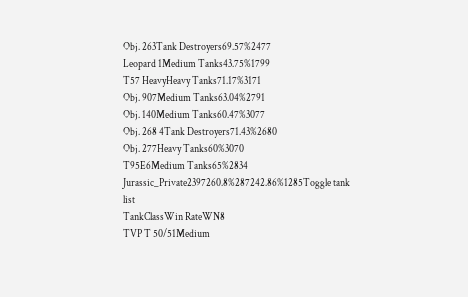Obj. 263Tank Destroyers69.57%2477
Leopard 1Medium Tanks43.75%1799
T57 HeavyHeavy Tanks71.17%3171
Obj. 907Medium Tanks63.04%2791
Obj. 140Medium Tanks60.47%3077
Obj. 268 4Tank Destroyers71.43%2680
Obj. 277Heavy Tanks60%3070
T95E6Medium Tanks65%2834
Jurassic_Private2397260.8%287242.86%1285Toggle tank list
TankClassWin RateWN8
TVP T 50/51Medium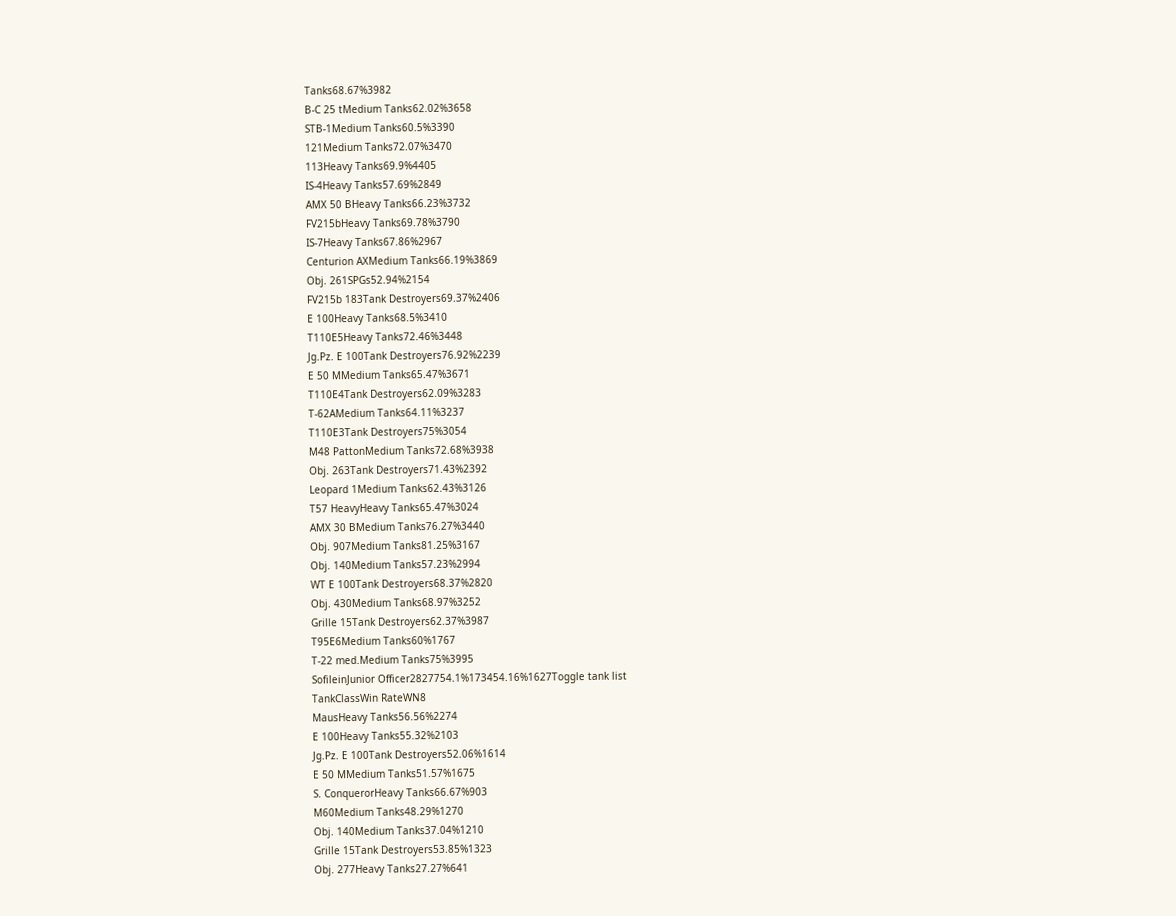Tanks68.67%3982
B-C 25 tMedium Tanks62.02%3658
STB-1Medium Tanks60.5%3390
121Medium Tanks72.07%3470
113Heavy Tanks69.9%4405
IS-4Heavy Tanks57.69%2849
AMX 50 BHeavy Tanks66.23%3732
FV215bHeavy Tanks69.78%3790
IS-7Heavy Tanks67.86%2967
Centurion AXMedium Tanks66.19%3869
Obj. 261SPGs52.94%2154
FV215b 183Tank Destroyers69.37%2406
E 100Heavy Tanks68.5%3410
T110E5Heavy Tanks72.46%3448
Jg.Pz. E 100Tank Destroyers76.92%2239
E 50 MMedium Tanks65.47%3671
T110E4Tank Destroyers62.09%3283
T-62AMedium Tanks64.11%3237
T110E3Tank Destroyers75%3054
M48 PattonMedium Tanks72.68%3938
Obj. 263Tank Destroyers71.43%2392
Leopard 1Medium Tanks62.43%3126
T57 HeavyHeavy Tanks65.47%3024
AMX 30 BMedium Tanks76.27%3440
Obj. 907Medium Tanks81.25%3167
Obj. 140Medium Tanks57.23%2994
WT E 100Tank Destroyers68.37%2820
Obj. 430Medium Tanks68.97%3252
Grille 15Tank Destroyers62.37%3987
T95E6Medium Tanks60%1767
T-22 med.Medium Tanks75%3995
SofileinJunior Officer2827754.1%173454.16%1627Toggle tank list
TankClassWin RateWN8
MausHeavy Tanks56.56%2274
E 100Heavy Tanks55.32%2103
Jg.Pz. E 100Tank Destroyers52.06%1614
E 50 MMedium Tanks51.57%1675
S. ConquerorHeavy Tanks66.67%903
M60Medium Tanks48.29%1270
Obj. 140Medium Tanks37.04%1210
Grille 15Tank Destroyers53.85%1323
Obj. 277Heavy Tanks27.27%641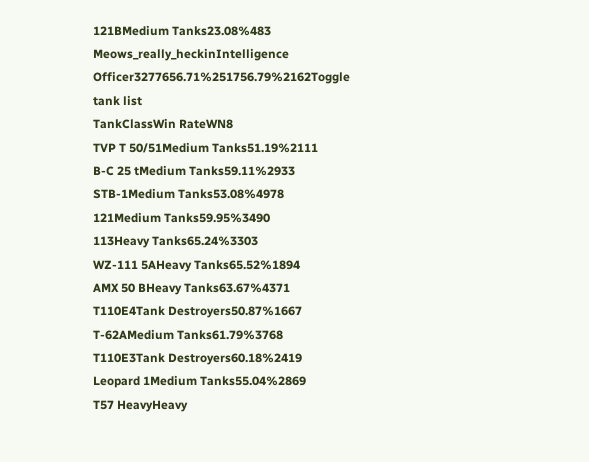121BMedium Tanks23.08%483
Meows_really_heckinIntelligence Officer3277656.71%251756.79%2162Toggle tank list
TankClassWin RateWN8
TVP T 50/51Medium Tanks51.19%2111
B-C 25 tMedium Tanks59.11%2933
STB-1Medium Tanks53.08%4978
121Medium Tanks59.95%3490
113Heavy Tanks65.24%3303
WZ-111 5AHeavy Tanks65.52%1894
AMX 50 BHeavy Tanks63.67%4371
T110E4Tank Destroyers50.87%1667
T-62AMedium Tanks61.79%3768
T110E3Tank Destroyers60.18%2419
Leopard 1Medium Tanks55.04%2869
T57 HeavyHeavy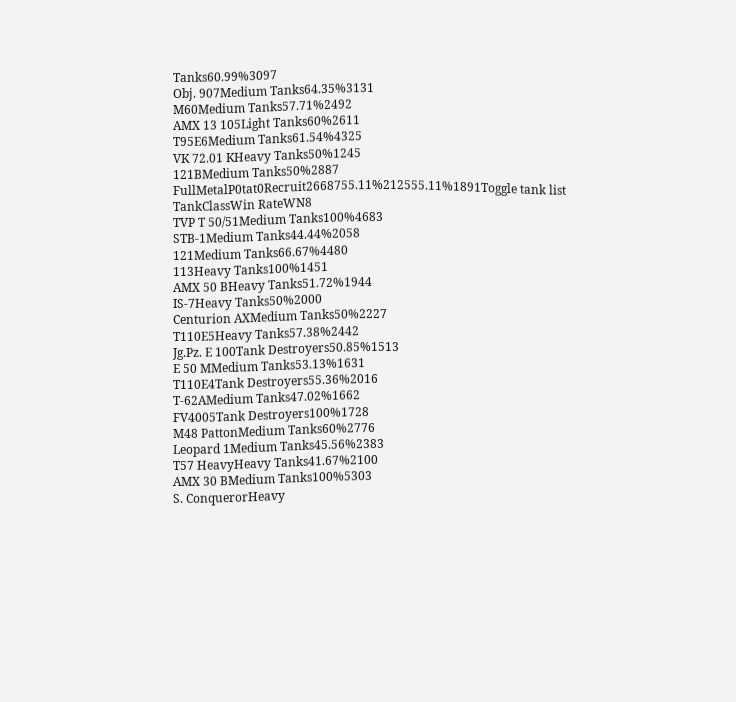Tanks60.99%3097
Obj. 907Medium Tanks64.35%3131
M60Medium Tanks57.71%2492
AMX 13 105Light Tanks60%2611
T95E6Medium Tanks61.54%4325
VK 72.01 KHeavy Tanks50%1245
121BMedium Tanks50%2887
FullMetalP0tat0Recruit2668755.11%212555.11%1891Toggle tank list
TankClassWin RateWN8
TVP T 50/51Medium Tanks100%4683
STB-1Medium Tanks44.44%2058
121Medium Tanks66.67%4480
113Heavy Tanks100%1451
AMX 50 BHeavy Tanks51.72%1944
IS-7Heavy Tanks50%2000
Centurion AXMedium Tanks50%2227
T110E5Heavy Tanks57.38%2442
Jg.Pz. E 100Tank Destroyers50.85%1513
E 50 MMedium Tanks53.13%1631
T110E4Tank Destroyers55.36%2016
T-62AMedium Tanks47.02%1662
FV4005Tank Destroyers100%1728
M48 PattonMedium Tanks60%2776
Leopard 1Medium Tanks45.56%2383
T57 HeavyHeavy Tanks41.67%2100
AMX 30 BMedium Tanks100%5303
S. ConquerorHeavy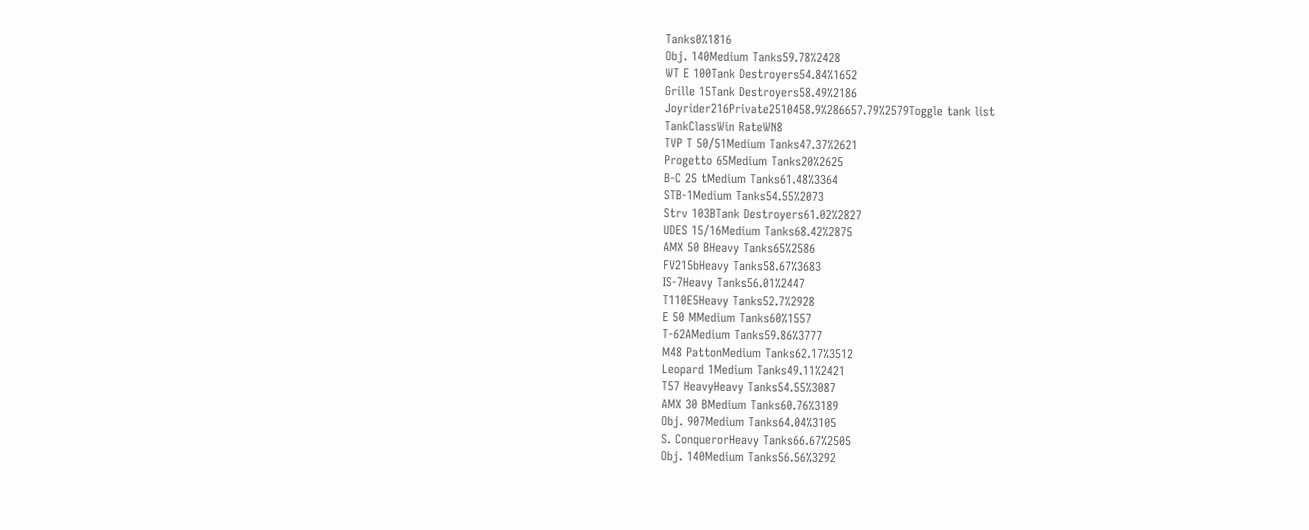Tanks0%1816
Obj. 140Medium Tanks59.78%2428
WT E 100Tank Destroyers54.84%1652
Grille 15Tank Destroyers58.49%2186
Joyrider216Private2510458.9%286657.79%2579Toggle tank list
TankClassWin RateWN8
TVP T 50/51Medium Tanks47.37%2621
Progetto 65Medium Tanks20%2625
B-C 25 tMedium Tanks61.48%3364
STB-1Medium Tanks54.55%2073
Strv 103BTank Destroyers61.02%2827
UDES 15/16Medium Tanks68.42%2875
AMX 50 BHeavy Tanks65%2586
FV215bHeavy Tanks58.67%3683
IS-7Heavy Tanks56.01%2447
T110E5Heavy Tanks52.7%2928
E 50 MMedium Tanks60%1557
T-62AMedium Tanks59.86%3777
M48 PattonMedium Tanks62.17%3512
Leopard 1Medium Tanks49.11%2421
T57 HeavyHeavy Tanks54.55%3087
AMX 30 BMedium Tanks60.76%3189
Obj. 907Medium Tanks64.04%3105
S. ConquerorHeavy Tanks66.67%2505
Obj. 140Medium Tanks56.56%3292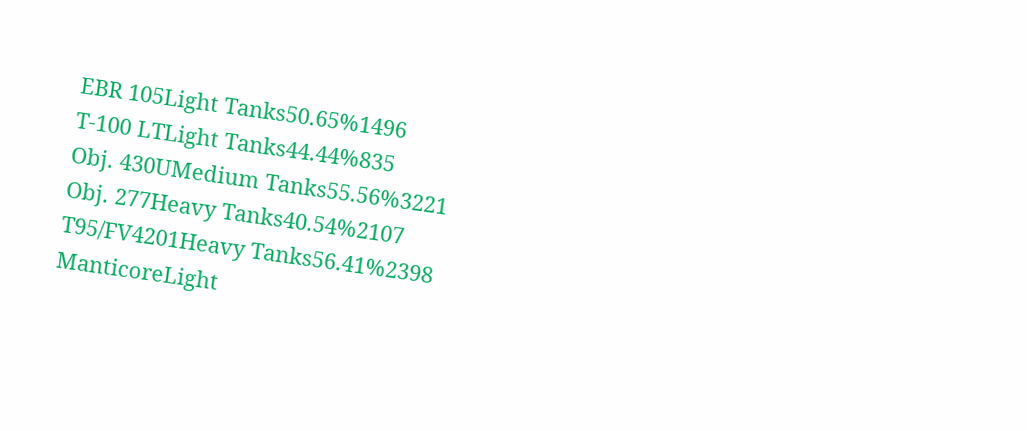EBR 105Light Tanks50.65%1496
T-100 LTLight Tanks44.44%835
Obj. 430UMedium Tanks55.56%3221
Obj. 277Heavy Tanks40.54%2107
T95/FV4201Heavy Tanks56.41%2398
ManticoreLight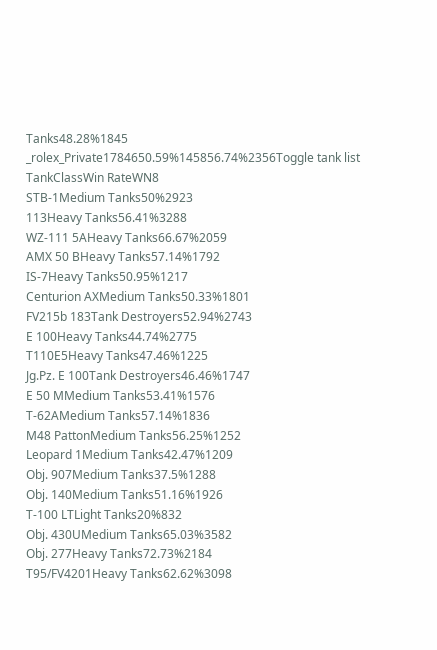Tanks48.28%1845
_rolex_Private1784650.59%145856.74%2356Toggle tank list
TankClassWin RateWN8
STB-1Medium Tanks50%2923
113Heavy Tanks56.41%3288
WZ-111 5AHeavy Tanks66.67%2059
AMX 50 BHeavy Tanks57.14%1792
IS-7Heavy Tanks50.95%1217
Centurion AXMedium Tanks50.33%1801
FV215b 183Tank Destroyers52.94%2743
E 100Heavy Tanks44.74%2775
T110E5Heavy Tanks47.46%1225
Jg.Pz. E 100Tank Destroyers46.46%1747
E 50 MMedium Tanks53.41%1576
T-62AMedium Tanks57.14%1836
M48 PattonMedium Tanks56.25%1252
Leopard 1Medium Tanks42.47%1209
Obj. 907Medium Tanks37.5%1288
Obj. 140Medium Tanks51.16%1926
T-100 LTLight Tanks20%832
Obj. 430UMedium Tanks65.03%3582
Obj. 277Heavy Tanks72.73%2184
T95/FV4201Heavy Tanks62.62%3098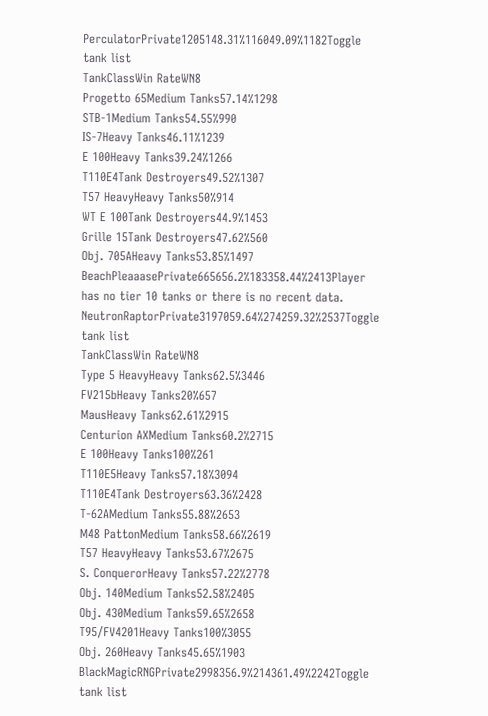PerculatorPrivate1205148.31%116049.09%1182Toggle tank list
TankClassWin RateWN8
Progetto 65Medium Tanks57.14%1298
STB-1Medium Tanks54.55%990
IS-7Heavy Tanks46.11%1239
E 100Heavy Tanks39.24%1266
T110E4Tank Destroyers49.52%1307
T57 HeavyHeavy Tanks50%914
WT E 100Tank Destroyers44.9%1453
Grille 15Tank Destroyers47.62%560
Obj. 705AHeavy Tanks53.85%1497
BeachPleaaasePrivate665656.2%183358.44%2413Player has no tier 10 tanks or there is no recent data.
NeutronRaptorPrivate3197059.64%274259.32%2537Toggle tank list
TankClassWin RateWN8
Type 5 HeavyHeavy Tanks62.5%3446
FV215bHeavy Tanks20%657
MausHeavy Tanks62.61%2915
Centurion AXMedium Tanks60.2%2715
E 100Heavy Tanks100%261
T110E5Heavy Tanks57.18%3094
T110E4Tank Destroyers63.36%2428
T-62AMedium Tanks55.88%2653
M48 PattonMedium Tanks58.66%2619
T57 HeavyHeavy Tanks53.67%2675
S. ConquerorHeavy Tanks57.22%2778
Obj. 140Medium Tanks52.58%2405
Obj. 430Medium Tanks59.65%2658
T95/FV4201Heavy Tanks100%3055
Obj. 260Heavy Tanks45.65%1903
BlackMagicRNGPrivate2998356.9%214361.49%2242Toggle tank list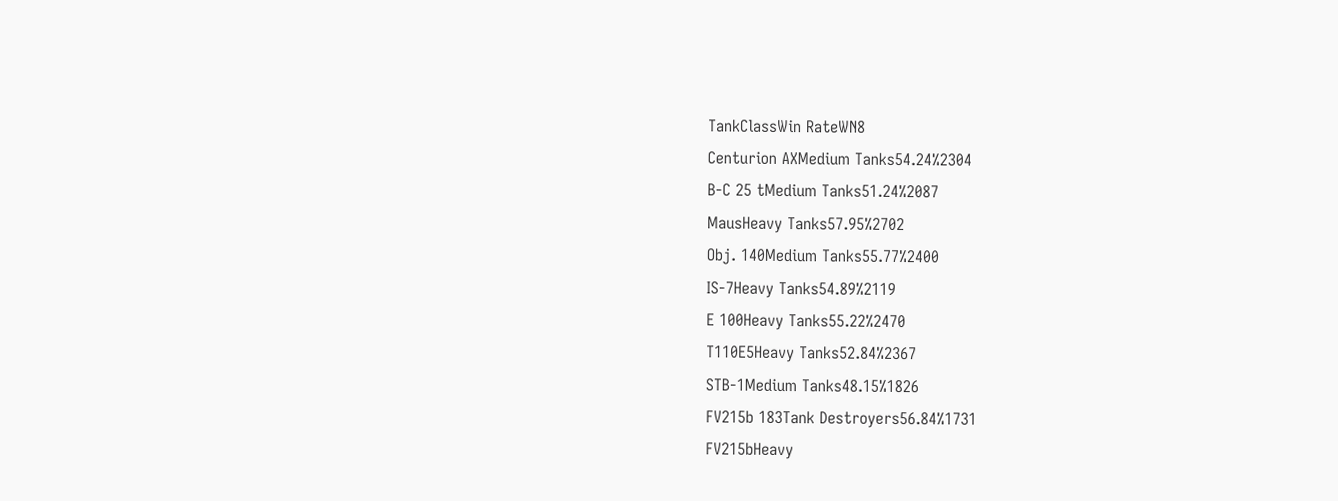TankClassWin RateWN8
Centurion AXMedium Tanks54.24%2304
B-C 25 tMedium Tanks51.24%2087
MausHeavy Tanks57.95%2702
Obj. 140Medium Tanks55.77%2400
IS-7Heavy Tanks54.89%2119
E 100Heavy Tanks55.22%2470
T110E5Heavy Tanks52.84%2367
STB-1Medium Tanks48.15%1826
FV215b 183Tank Destroyers56.84%1731
FV215bHeavy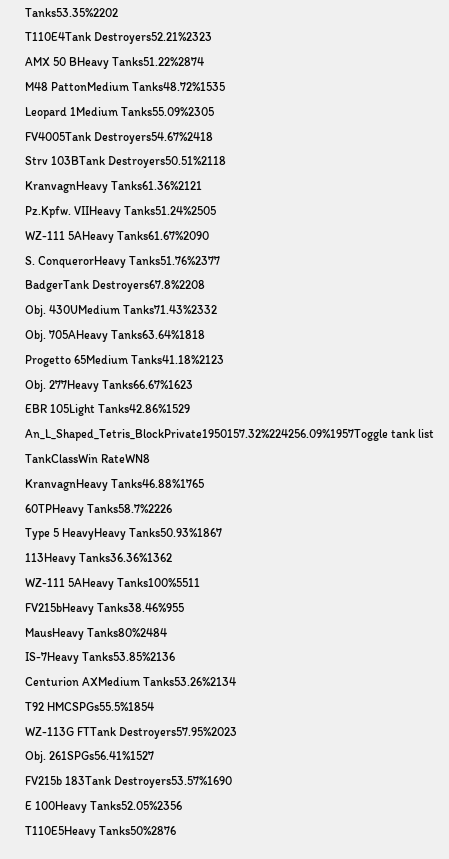Tanks53.35%2202
T110E4Tank Destroyers52.21%2323
AMX 50 BHeavy Tanks51.22%2874
M48 PattonMedium Tanks48.72%1535
Leopard 1Medium Tanks55.09%2305
FV4005Tank Destroyers54.67%2418
Strv 103BTank Destroyers50.51%2118
KranvagnHeavy Tanks61.36%2121
Pz.Kpfw. VIIHeavy Tanks51.24%2505
WZ-111 5AHeavy Tanks61.67%2090
S. ConquerorHeavy Tanks51.76%2377
BadgerTank Destroyers67.8%2208
Obj. 430UMedium Tanks71.43%2332
Obj. 705AHeavy Tanks63.64%1818
Progetto 65Medium Tanks41.18%2123
Obj. 277Heavy Tanks66.67%1623
EBR 105Light Tanks42.86%1529
An_L_Shaped_Tetris_BlockPrivate1950157.32%224256.09%1957Toggle tank list
TankClassWin RateWN8
KranvagnHeavy Tanks46.88%1765
60TPHeavy Tanks58.7%2226
Type 5 HeavyHeavy Tanks50.93%1867
113Heavy Tanks36.36%1362
WZ-111 5AHeavy Tanks100%5511
FV215bHeavy Tanks38.46%955
MausHeavy Tanks80%2484
IS-7Heavy Tanks53.85%2136
Centurion AXMedium Tanks53.26%2134
T92 HMCSPGs55.5%1854
WZ-113G FTTank Destroyers57.95%2023
Obj. 261SPGs56.41%1527
FV215b 183Tank Destroyers53.57%1690
E 100Heavy Tanks52.05%2356
T110E5Heavy Tanks50%2876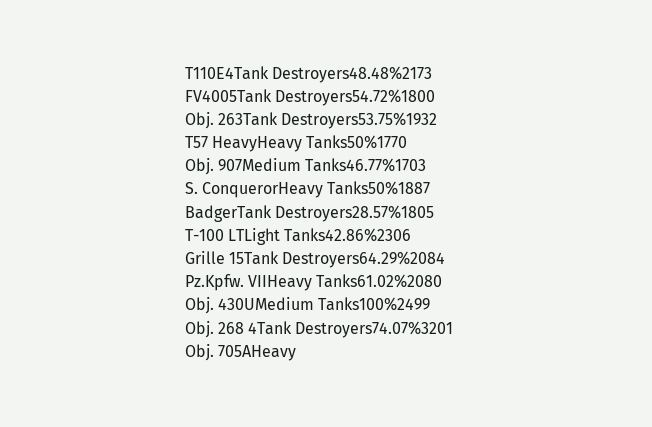T110E4Tank Destroyers48.48%2173
FV4005Tank Destroyers54.72%1800
Obj. 263Tank Destroyers53.75%1932
T57 HeavyHeavy Tanks50%1770
Obj. 907Medium Tanks46.77%1703
S. ConquerorHeavy Tanks50%1887
BadgerTank Destroyers28.57%1805
T-100 LTLight Tanks42.86%2306
Grille 15Tank Destroyers64.29%2084
Pz.Kpfw. VIIHeavy Tanks61.02%2080
Obj. 430UMedium Tanks100%2499
Obj. 268 4Tank Destroyers74.07%3201
Obj. 705AHeavy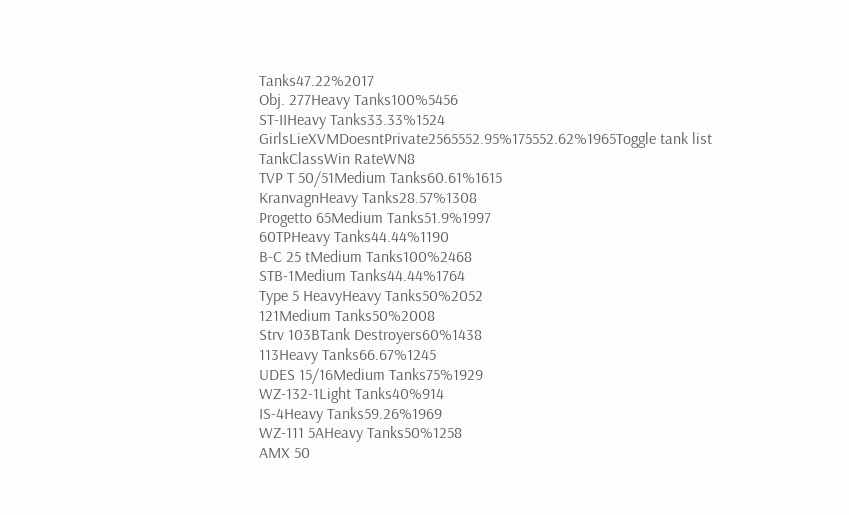Tanks47.22%2017
Obj. 277Heavy Tanks100%5456
ST-IIHeavy Tanks33.33%1524
GirlsLieXVMDoesntPrivate2565552.95%175552.62%1965Toggle tank list
TankClassWin RateWN8
TVP T 50/51Medium Tanks60.61%1615
KranvagnHeavy Tanks28.57%1308
Progetto 65Medium Tanks51.9%1997
60TPHeavy Tanks44.44%1190
B-C 25 tMedium Tanks100%2468
STB-1Medium Tanks44.44%1764
Type 5 HeavyHeavy Tanks50%2052
121Medium Tanks50%2008
Strv 103BTank Destroyers60%1438
113Heavy Tanks66.67%1245
UDES 15/16Medium Tanks75%1929
WZ-132-1Light Tanks40%914
IS-4Heavy Tanks59.26%1969
WZ-111 5AHeavy Tanks50%1258
AMX 50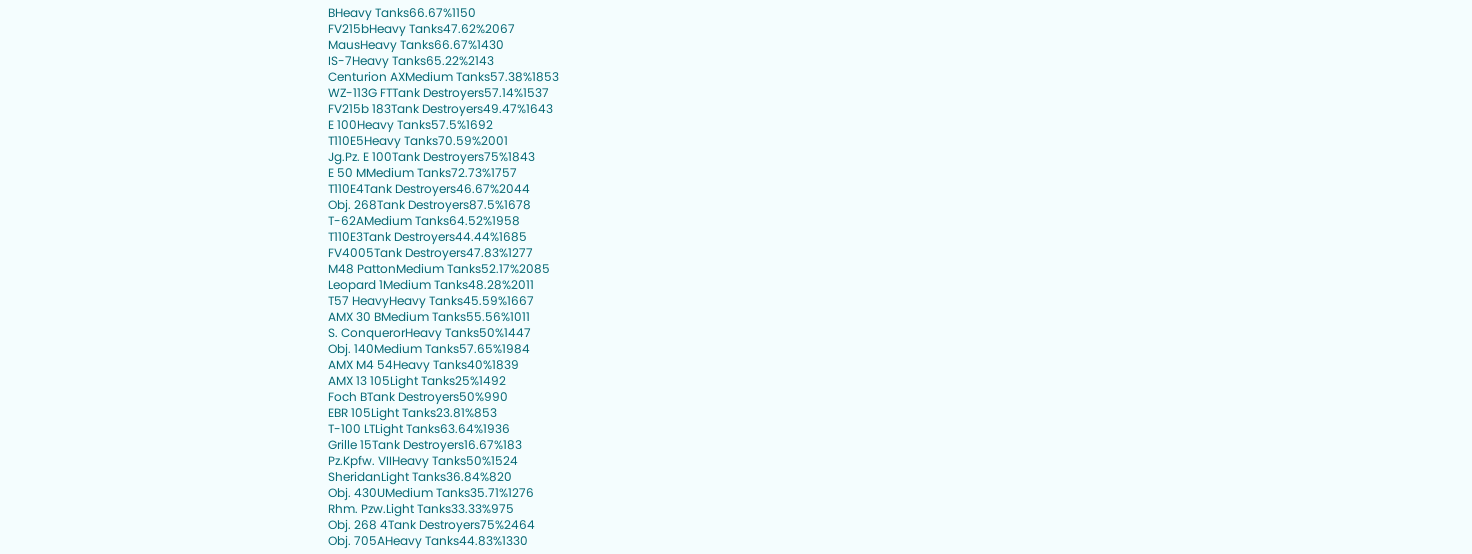BHeavy Tanks66.67%1150
FV215bHeavy Tanks47.62%2067
MausHeavy Tanks66.67%1430
IS-7Heavy Tanks65.22%2143
Centurion AXMedium Tanks57.38%1853
WZ-113G FTTank Destroyers57.14%1537
FV215b 183Tank Destroyers49.47%1643
E 100Heavy Tanks57.5%1692
T110E5Heavy Tanks70.59%2001
Jg.Pz. E 100Tank Destroyers75%1843
E 50 MMedium Tanks72.73%1757
T110E4Tank Destroyers46.67%2044
Obj. 268Tank Destroyers87.5%1678
T-62AMedium Tanks64.52%1958
T110E3Tank Destroyers44.44%1685
FV4005Tank Destroyers47.83%1277
M48 PattonMedium Tanks52.17%2085
Leopard 1Medium Tanks48.28%2011
T57 HeavyHeavy Tanks45.59%1667
AMX 30 BMedium Tanks55.56%1011
S. ConquerorHeavy Tanks50%1447
Obj. 140Medium Tanks57.65%1984
AMX M4 54Heavy Tanks40%1839
AMX 13 105Light Tanks25%1492
Foch BTank Destroyers50%990
EBR 105Light Tanks23.81%853
T-100 LTLight Tanks63.64%1936
Grille 15Tank Destroyers16.67%183
Pz.Kpfw. VIIHeavy Tanks50%1524
SheridanLight Tanks36.84%820
Obj. 430UMedium Tanks35.71%1276
Rhm. Pzw.Light Tanks33.33%975
Obj. 268 4Tank Destroyers75%2464
Obj. 705AHeavy Tanks44.83%1330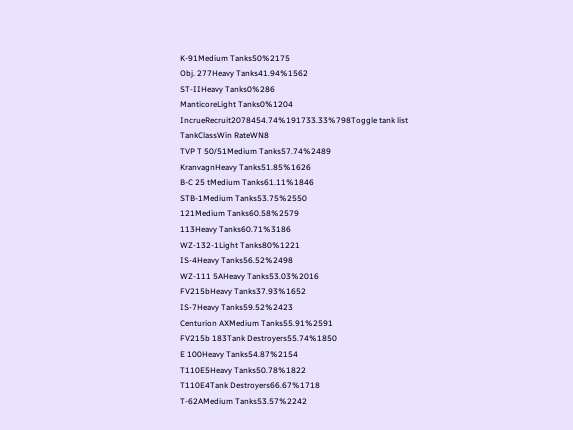K-91Medium Tanks50%2175
Obj. 277Heavy Tanks41.94%1562
ST-IIHeavy Tanks0%286
ManticoreLight Tanks0%1204
IncrueRecruit2078454.74%191733.33%798Toggle tank list
TankClassWin RateWN8
TVP T 50/51Medium Tanks57.74%2489
KranvagnHeavy Tanks51.85%1626
B-C 25 tMedium Tanks61.11%1846
STB-1Medium Tanks53.75%2550
121Medium Tanks60.58%2579
113Heavy Tanks60.71%3186
WZ-132-1Light Tanks80%1221
IS-4Heavy Tanks56.52%2498
WZ-111 5AHeavy Tanks53.03%2016
FV215bHeavy Tanks37.93%1652
IS-7Heavy Tanks59.52%2423
Centurion AXMedium Tanks55.91%2591
FV215b 183Tank Destroyers55.74%1850
E 100Heavy Tanks54.87%2154
T110E5Heavy Tanks50.78%1822
T110E4Tank Destroyers66.67%1718
T-62AMedium Tanks53.57%2242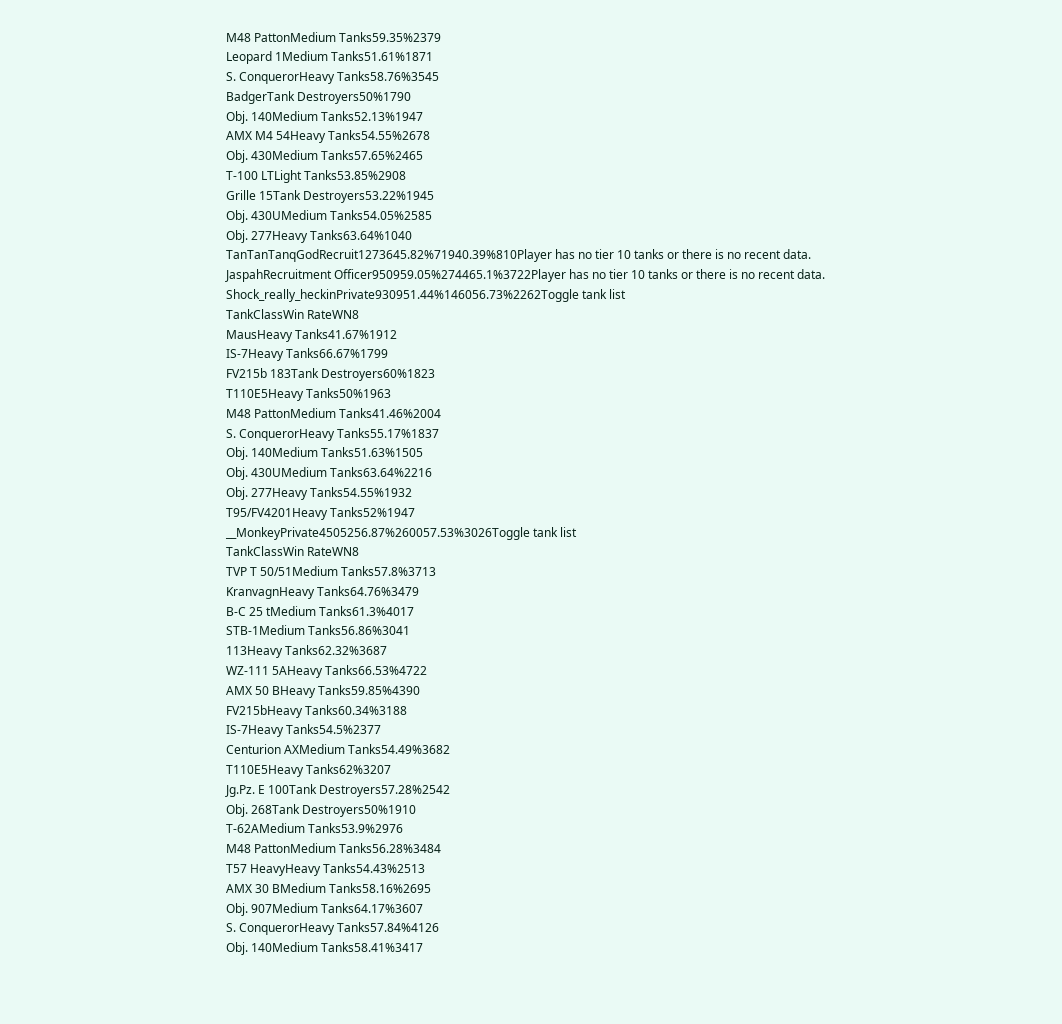M48 PattonMedium Tanks59.35%2379
Leopard 1Medium Tanks51.61%1871
S. ConquerorHeavy Tanks58.76%3545
BadgerTank Destroyers50%1790
Obj. 140Medium Tanks52.13%1947
AMX M4 54Heavy Tanks54.55%2678
Obj. 430Medium Tanks57.65%2465
T-100 LTLight Tanks53.85%2908
Grille 15Tank Destroyers53.22%1945
Obj. 430UMedium Tanks54.05%2585
Obj. 277Heavy Tanks63.64%1040
TanTanTanqGodRecruit1273645.82%71940.39%810Player has no tier 10 tanks or there is no recent data.
JaspahRecruitment Officer950959.05%274465.1%3722Player has no tier 10 tanks or there is no recent data.
Shock_really_heckinPrivate930951.44%146056.73%2262Toggle tank list
TankClassWin RateWN8
MausHeavy Tanks41.67%1912
IS-7Heavy Tanks66.67%1799
FV215b 183Tank Destroyers60%1823
T110E5Heavy Tanks50%1963
M48 PattonMedium Tanks41.46%2004
S. ConquerorHeavy Tanks55.17%1837
Obj. 140Medium Tanks51.63%1505
Obj. 430UMedium Tanks63.64%2216
Obj. 277Heavy Tanks54.55%1932
T95/FV4201Heavy Tanks52%1947
__MonkeyPrivate4505256.87%260057.53%3026Toggle tank list
TankClassWin RateWN8
TVP T 50/51Medium Tanks57.8%3713
KranvagnHeavy Tanks64.76%3479
B-C 25 tMedium Tanks61.3%4017
STB-1Medium Tanks56.86%3041
113Heavy Tanks62.32%3687
WZ-111 5AHeavy Tanks66.53%4722
AMX 50 BHeavy Tanks59.85%4390
FV215bHeavy Tanks60.34%3188
IS-7Heavy Tanks54.5%2377
Centurion AXMedium Tanks54.49%3682
T110E5Heavy Tanks62%3207
Jg.Pz. E 100Tank Destroyers57.28%2542
Obj. 268Tank Destroyers50%1910
T-62AMedium Tanks53.9%2976
M48 PattonMedium Tanks56.28%3484
T57 HeavyHeavy Tanks54.43%2513
AMX 30 BMedium Tanks58.16%2695
Obj. 907Medium Tanks64.17%3607
S. ConquerorHeavy Tanks57.84%4126
Obj. 140Medium Tanks58.41%3417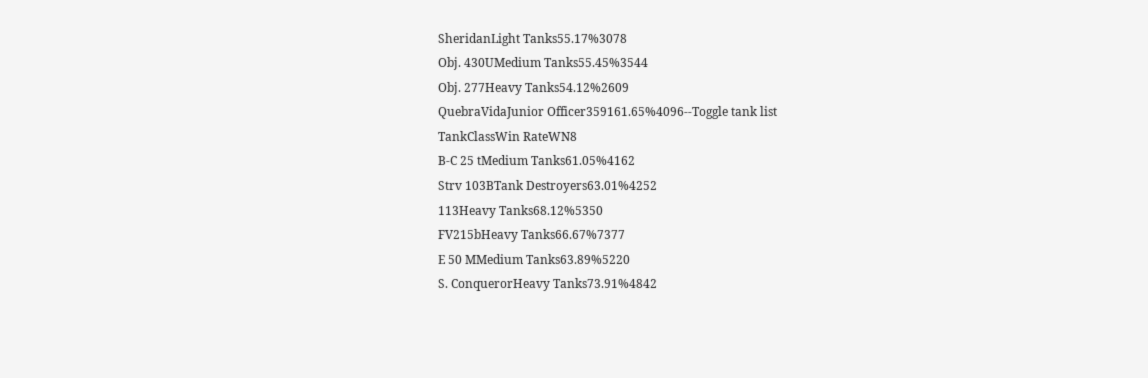SheridanLight Tanks55.17%3078
Obj. 430UMedium Tanks55.45%3544
Obj. 277Heavy Tanks54.12%2609
QuebraVidaJunior Officer359161.65%4096--Toggle tank list
TankClassWin RateWN8
B-C 25 tMedium Tanks61.05%4162
Strv 103BTank Destroyers63.01%4252
113Heavy Tanks68.12%5350
FV215bHeavy Tanks66.67%7377
E 50 MMedium Tanks63.89%5220
S. ConquerorHeavy Tanks73.91%4842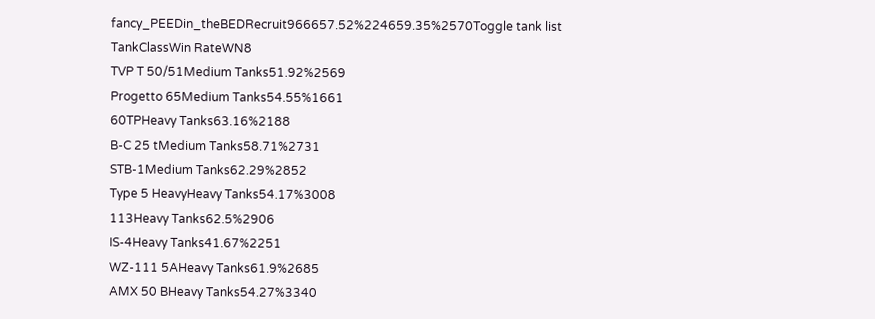fancy_PEEDin_theBEDRecruit966657.52%224659.35%2570Toggle tank list
TankClassWin RateWN8
TVP T 50/51Medium Tanks51.92%2569
Progetto 65Medium Tanks54.55%1661
60TPHeavy Tanks63.16%2188
B-C 25 tMedium Tanks58.71%2731
STB-1Medium Tanks62.29%2852
Type 5 HeavyHeavy Tanks54.17%3008
113Heavy Tanks62.5%2906
IS-4Heavy Tanks41.67%2251
WZ-111 5AHeavy Tanks61.9%2685
AMX 50 BHeavy Tanks54.27%3340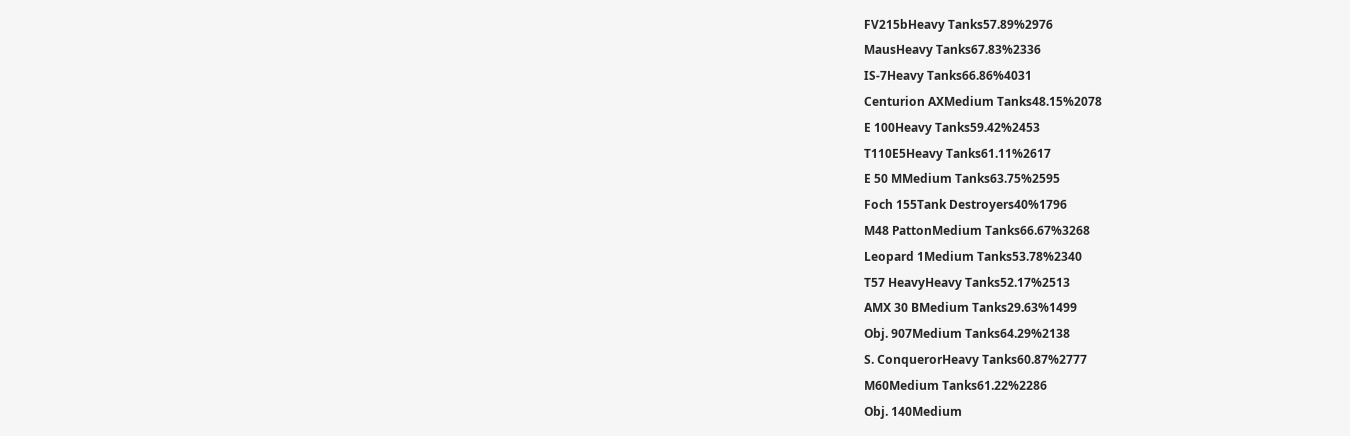FV215bHeavy Tanks57.89%2976
MausHeavy Tanks67.83%2336
IS-7Heavy Tanks66.86%4031
Centurion AXMedium Tanks48.15%2078
E 100Heavy Tanks59.42%2453
T110E5Heavy Tanks61.11%2617
E 50 MMedium Tanks63.75%2595
Foch 155Tank Destroyers40%1796
M48 PattonMedium Tanks66.67%3268
Leopard 1Medium Tanks53.78%2340
T57 HeavyHeavy Tanks52.17%2513
AMX 30 BMedium Tanks29.63%1499
Obj. 907Medium Tanks64.29%2138
S. ConquerorHeavy Tanks60.87%2777
M60Medium Tanks61.22%2286
Obj. 140Medium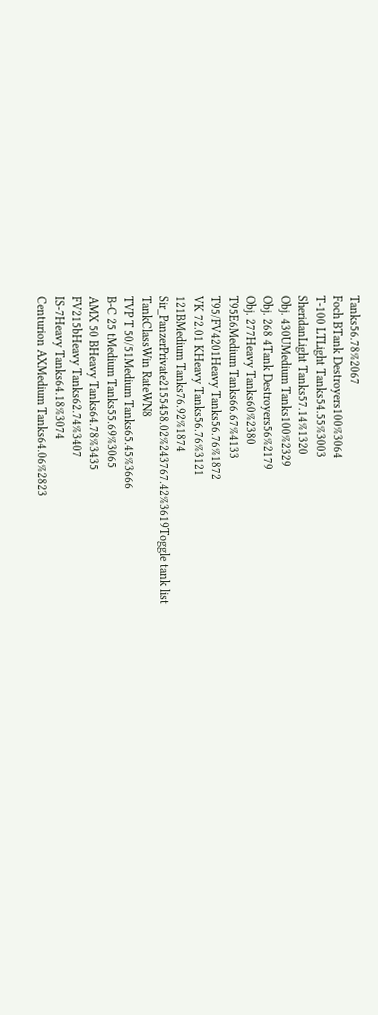Tanks56.78%2067
Foch BTank Destroyers100%3064
T-100 LTLight Tanks54.55%3003
SheridanLight Tanks57.14%1320
Obj. 430UMedium Tanks100%2329
Obj. 268 4Tank Destroyers56%2179
Obj. 277Heavy Tanks60%2380
T95E6Medium Tanks66.67%4133
T95/FV4201Heavy Tanks56.76%1872
VK 72.01 KHeavy Tanks56.76%3121
121BMedium Tanks76.92%1874
Sir_PanzerPrivate2155458.02%243767.42%3619Toggle tank list
TankClassWin RateWN8
TVP T 50/51Medium Tanks65.45%3666
B-C 25 tMedium Tanks55.69%3065
AMX 50 BHeavy Tanks64.78%3435
FV215bHeavy Tanks62.74%3407
IS-7Heavy Tanks64.18%3074
Centurion AXMedium Tanks64.06%2823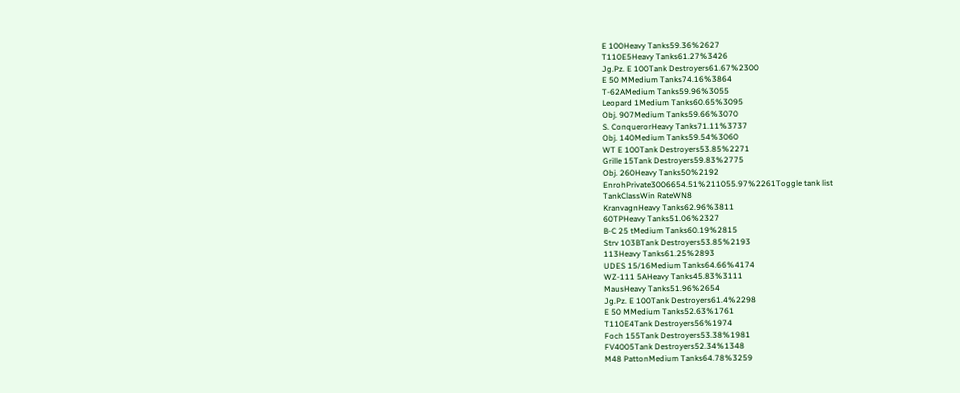E 100Heavy Tanks59.36%2627
T110E5Heavy Tanks61.27%3426
Jg.Pz. E 100Tank Destroyers61.67%2300
E 50 MMedium Tanks74.16%3864
T-62AMedium Tanks59.96%3055
Leopard 1Medium Tanks60.65%3095
Obj. 907Medium Tanks59.66%3070
S. ConquerorHeavy Tanks71.11%3737
Obj. 140Medium Tanks59.54%3060
WT E 100Tank Destroyers53.85%2271
Grille 15Tank Destroyers59.83%2775
Obj. 260Heavy Tanks50%2192
EnrohPrivate3006654.51%211055.97%2261Toggle tank list
TankClassWin RateWN8
KranvagnHeavy Tanks62.96%3811
60TPHeavy Tanks51.06%2327
B-C 25 tMedium Tanks60.19%2815
Strv 103BTank Destroyers53.85%2193
113Heavy Tanks61.25%2893
UDES 15/16Medium Tanks64.66%4174
WZ-111 5AHeavy Tanks45.83%3111
MausHeavy Tanks51.96%2654
Jg.Pz. E 100Tank Destroyers61.4%2298
E 50 MMedium Tanks52.63%1761
T110E4Tank Destroyers56%1974
Foch 155Tank Destroyers53.38%1981
FV4005Tank Destroyers52.34%1348
M48 PattonMedium Tanks64.78%3259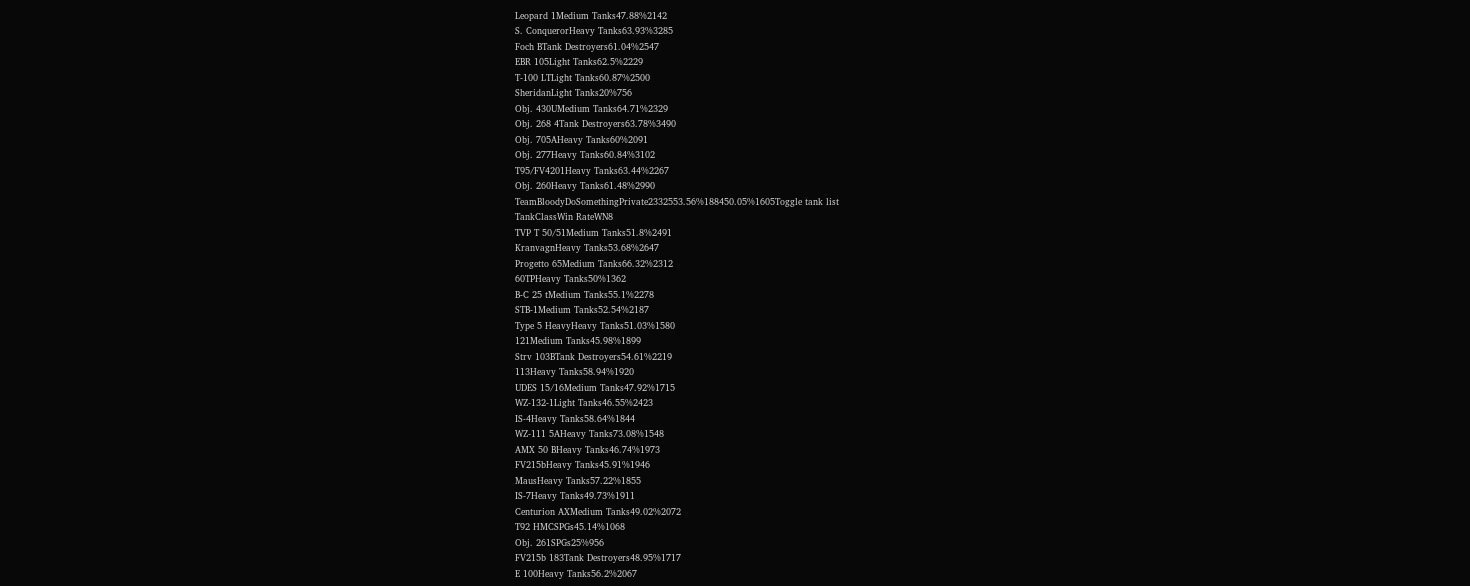Leopard 1Medium Tanks47.88%2142
S. ConquerorHeavy Tanks63.93%3285
Foch BTank Destroyers61.04%2547
EBR 105Light Tanks62.5%2229
T-100 LTLight Tanks60.87%2500
SheridanLight Tanks20%756
Obj. 430UMedium Tanks64.71%2329
Obj. 268 4Tank Destroyers63.78%3490
Obj. 705AHeavy Tanks60%2091
Obj. 277Heavy Tanks60.84%3102
T95/FV4201Heavy Tanks63.44%2267
Obj. 260Heavy Tanks61.48%2990
TeamBloodyDoSomethingPrivate2332553.56%188450.05%1605Toggle tank list
TankClassWin RateWN8
TVP T 50/51Medium Tanks51.8%2491
KranvagnHeavy Tanks53.68%2647
Progetto 65Medium Tanks66.32%2312
60TPHeavy Tanks50%1362
B-C 25 tMedium Tanks55.1%2278
STB-1Medium Tanks52.54%2187
Type 5 HeavyHeavy Tanks51.03%1580
121Medium Tanks45.98%1899
Strv 103BTank Destroyers54.61%2219
113Heavy Tanks58.94%1920
UDES 15/16Medium Tanks47.92%1715
WZ-132-1Light Tanks46.55%2423
IS-4Heavy Tanks58.64%1844
WZ-111 5AHeavy Tanks73.08%1548
AMX 50 BHeavy Tanks46.74%1973
FV215bHeavy Tanks45.91%1946
MausHeavy Tanks57.22%1855
IS-7Heavy Tanks49.73%1911
Centurion AXMedium Tanks49.02%2072
T92 HMCSPGs45.14%1068
Obj. 261SPGs25%956
FV215b 183Tank Destroyers48.95%1717
E 100Heavy Tanks56.2%2067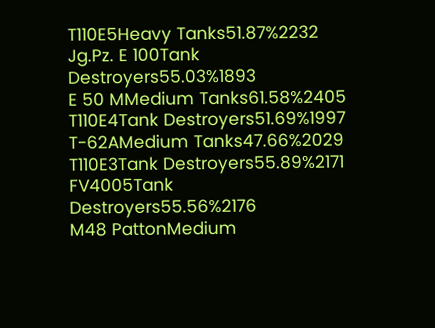T110E5Heavy Tanks51.87%2232
Jg.Pz. E 100Tank Destroyers55.03%1893
E 50 MMedium Tanks61.58%2405
T110E4Tank Destroyers51.69%1997
T-62AMedium Tanks47.66%2029
T110E3Tank Destroyers55.89%2171
FV4005Tank Destroyers55.56%2176
M48 PattonMedium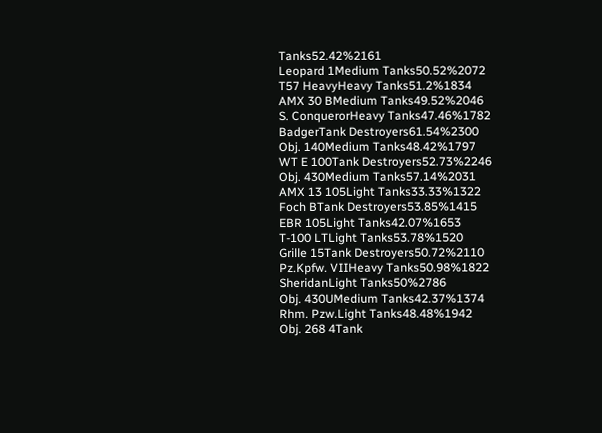Tanks52.42%2161
Leopard 1Medium Tanks50.52%2072
T57 HeavyHeavy Tanks51.2%1834
AMX 30 BMedium Tanks49.52%2046
S. ConquerorHeavy Tanks47.46%1782
BadgerTank Destroyers61.54%2300
Obj. 140Medium Tanks48.42%1797
WT E 100Tank Destroyers52.73%2246
Obj. 430Medium Tanks57.14%2031
AMX 13 105Light Tanks33.33%1322
Foch BTank Destroyers53.85%1415
EBR 105Light Tanks42.07%1653
T-100 LTLight Tanks53.78%1520
Grille 15Tank Destroyers50.72%2110
Pz.Kpfw. VIIHeavy Tanks50.98%1822
SheridanLight Tanks50%2786
Obj. 430UMedium Tanks42.37%1374
Rhm. Pzw.Light Tanks48.48%1942
Obj. 268 4Tank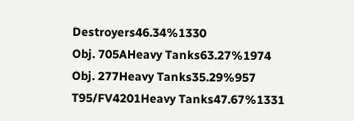Destroyers46.34%1330
Obj. 705AHeavy Tanks63.27%1974
Obj. 277Heavy Tanks35.29%957
T95/FV4201Heavy Tanks47.67%1331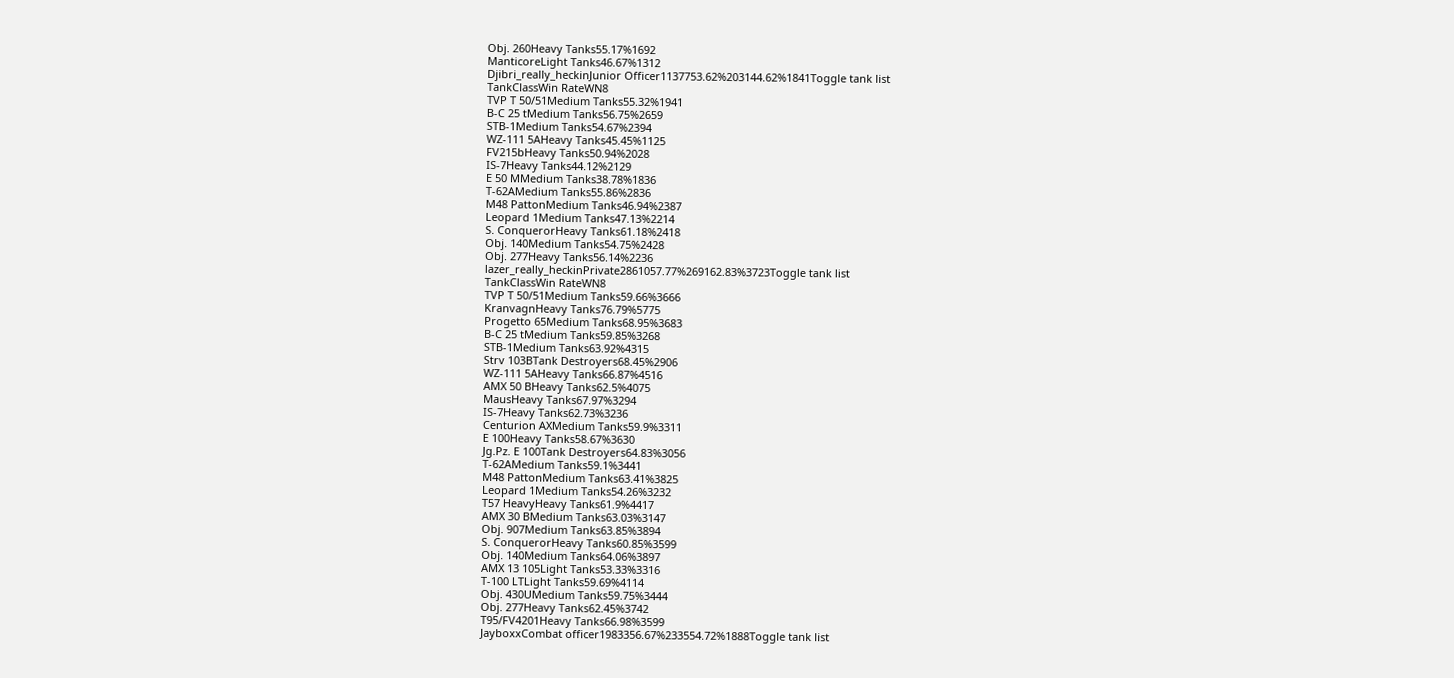Obj. 260Heavy Tanks55.17%1692
ManticoreLight Tanks46.67%1312
Djibri_really_heckinJunior Officer1137753.62%203144.62%1841Toggle tank list
TankClassWin RateWN8
TVP T 50/51Medium Tanks55.32%1941
B-C 25 tMedium Tanks56.75%2659
STB-1Medium Tanks54.67%2394
WZ-111 5AHeavy Tanks45.45%1125
FV215bHeavy Tanks50.94%2028
IS-7Heavy Tanks44.12%2129
E 50 MMedium Tanks38.78%1836
T-62AMedium Tanks55.86%2836
M48 PattonMedium Tanks46.94%2387
Leopard 1Medium Tanks47.13%2214
S. ConquerorHeavy Tanks61.18%2418
Obj. 140Medium Tanks54.75%2428
Obj. 277Heavy Tanks56.14%2236
lazer_really_heckinPrivate2861057.77%269162.83%3723Toggle tank list
TankClassWin RateWN8
TVP T 50/51Medium Tanks59.66%3666
KranvagnHeavy Tanks76.79%5775
Progetto 65Medium Tanks68.95%3683
B-C 25 tMedium Tanks59.85%3268
STB-1Medium Tanks63.92%4315
Strv 103BTank Destroyers68.45%2906
WZ-111 5AHeavy Tanks66.87%4516
AMX 50 BHeavy Tanks62.5%4075
MausHeavy Tanks67.97%3294
IS-7Heavy Tanks62.73%3236
Centurion AXMedium Tanks59.9%3311
E 100Heavy Tanks58.67%3630
Jg.Pz. E 100Tank Destroyers64.83%3056
T-62AMedium Tanks59.1%3441
M48 PattonMedium Tanks63.41%3825
Leopard 1Medium Tanks54.26%3232
T57 HeavyHeavy Tanks61.9%4417
AMX 30 BMedium Tanks63.03%3147
Obj. 907Medium Tanks63.85%3894
S. ConquerorHeavy Tanks60.85%3599
Obj. 140Medium Tanks64.06%3897
AMX 13 105Light Tanks53.33%3316
T-100 LTLight Tanks59.69%4114
Obj. 430UMedium Tanks59.75%3444
Obj. 277Heavy Tanks62.45%3742
T95/FV4201Heavy Tanks66.98%3599
JayboxxCombat officer1983356.67%233554.72%1888Toggle tank list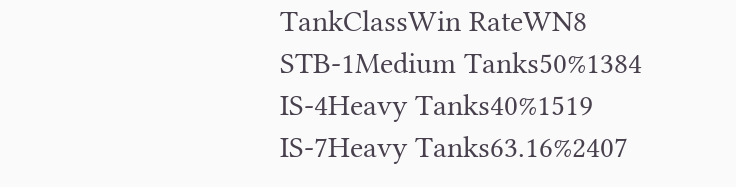TankClassWin RateWN8
STB-1Medium Tanks50%1384
IS-4Heavy Tanks40%1519
IS-7Heavy Tanks63.16%2407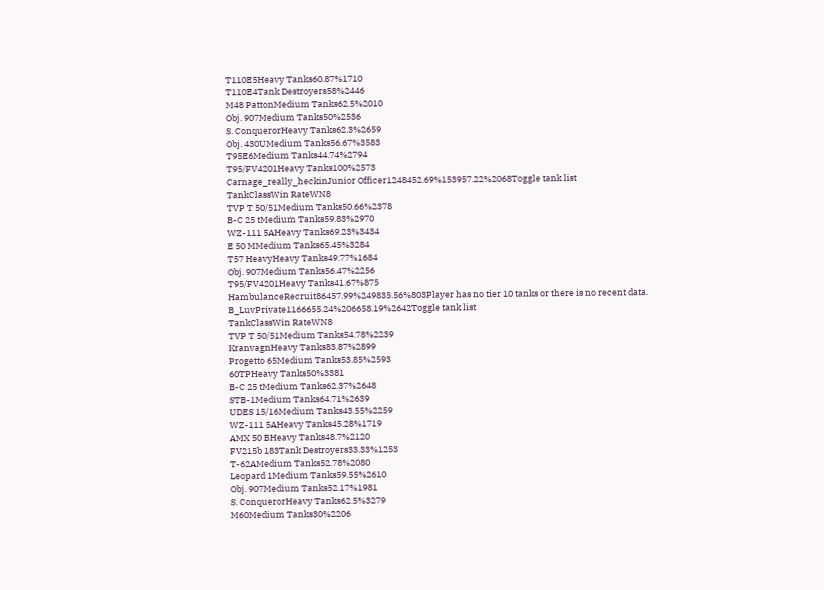T110E5Heavy Tanks60.87%1710
T110E4Tank Destroyers58%2446
M48 PattonMedium Tanks62.5%2010
Obj. 907Medium Tanks50%2536
S. ConquerorHeavy Tanks62.3%2659
Obj. 430UMedium Tanks56.67%3583
T95E6Medium Tanks44.74%2794
T95/FV4201Heavy Tanks100%2573
Carnage_really_heckinJunior Officer1248452.69%153957.22%2068Toggle tank list
TankClassWin RateWN8
TVP T 50/51Medium Tanks50.66%2378
B-C 25 tMedium Tanks59.83%2970
WZ-111 5AHeavy Tanks69.23%3434
E 50 MMedium Tanks65.45%3284
T57 HeavyHeavy Tanks49.77%1684
Obj. 907Medium Tanks56.47%2256
T95/FV4201Heavy Tanks41.67%875
HambulanceRecruit86457.99%249835.56%803Player has no tier 10 tanks or there is no recent data.
B_LuvPrivate1166655.24%206658.19%2642Toggle tank list
TankClassWin RateWN8
TVP T 50/51Medium Tanks54.78%2239
KranvagnHeavy Tanks83.87%2899
Progetto 65Medium Tanks53.85%2593
60TPHeavy Tanks50%3381
B-C 25 tMedium Tanks62.37%2648
STB-1Medium Tanks64.71%2639
UDES 15/16Medium Tanks43.55%2259
WZ-111 5AHeavy Tanks45.28%1719
AMX 50 BHeavy Tanks48.7%2120
FV215b 183Tank Destroyers33.33%1253
T-62AMedium Tanks52.78%2080
Leopard 1Medium Tanks59.55%2610
Obj. 907Medium Tanks52.17%1981
S. ConquerorHeavy Tanks62.5%3279
M60Medium Tanks30%2206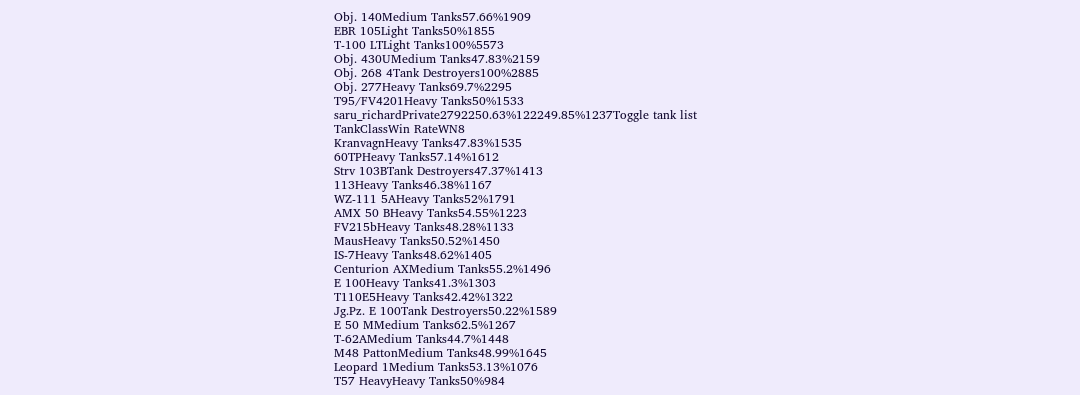Obj. 140Medium Tanks57.66%1909
EBR 105Light Tanks50%1855
T-100 LTLight Tanks100%5573
Obj. 430UMedium Tanks47.83%2159
Obj. 268 4Tank Destroyers100%2885
Obj. 277Heavy Tanks69.7%2295
T95/FV4201Heavy Tanks50%1533
saru_richardPrivate2792250.63%122249.85%1237Toggle tank list
TankClassWin RateWN8
KranvagnHeavy Tanks47.83%1535
60TPHeavy Tanks57.14%1612
Strv 103BTank Destroyers47.37%1413
113Heavy Tanks46.38%1167
WZ-111 5AHeavy Tanks52%1791
AMX 50 BHeavy Tanks54.55%1223
FV215bHeavy Tanks48.28%1133
MausHeavy Tanks50.52%1450
IS-7Heavy Tanks48.62%1405
Centurion AXMedium Tanks55.2%1496
E 100Heavy Tanks41.3%1303
T110E5Heavy Tanks42.42%1322
Jg.Pz. E 100Tank Destroyers50.22%1589
E 50 MMedium Tanks62.5%1267
T-62AMedium Tanks44.7%1448
M48 PattonMedium Tanks48.99%1645
Leopard 1Medium Tanks53.13%1076
T57 HeavyHeavy Tanks50%984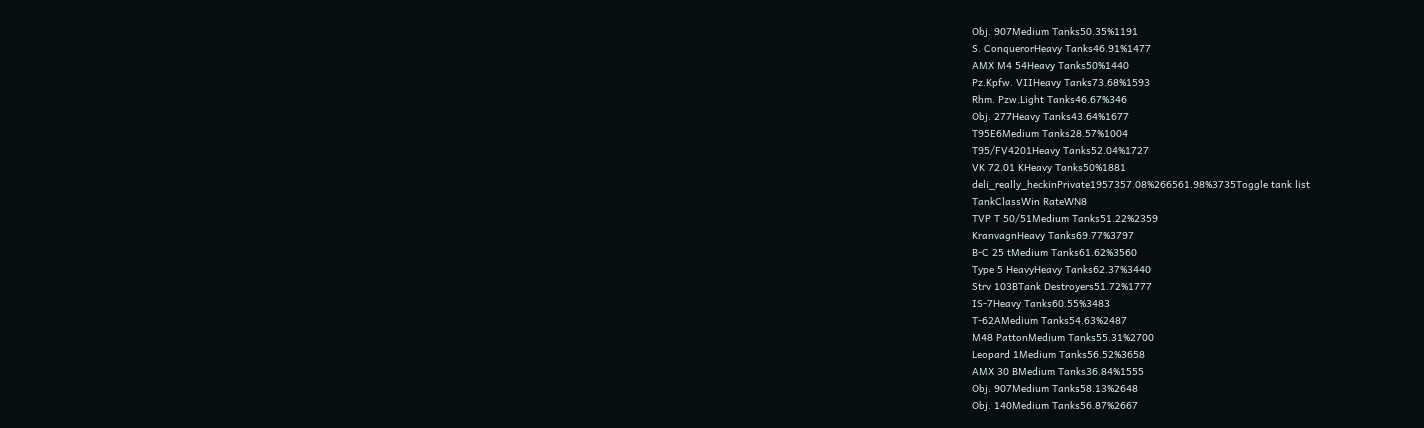Obj. 907Medium Tanks50.35%1191
S. ConquerorHeavy Tanks46.91%1477
AMX M4 54Heavy Tanks50%1440
Pz.Kpfw. VIIHeavy Tanks73.68%1593
Rhm. Pzw.Light Tanks46.67%346
Obj. 277Heavy Tanks43.64%1677
T95E6Medium Tanks28.57%1004
T95/FV4201Heavy Tanks52.04%1727
VK 72.01 KHeavy Tanks50%1881
deli_really_heckinPrivate1957357.08%266561.98%3735Toggle tank list
TankClassWin RateWN8
TVP T 50/51Medium Tanks51.22%2359
KranvagnHeavy Tanks69.77%3797
B-C 25 tMedium Tanks61.62%3560
Type 5 HeavyHeavy Tanks62.37%3440
Strv 103BTank Destroyers51.72%1777
IS-7Heavy Tanks60.55%3483
T-62AMedium Tanks54.63%2487
M48 PattonMedium Tanks55.31%2700
Leopard 1Medium Tanks56.52%3658
AMX 30 BMedium Tanks36.84%1555
Obj. 907Medium Tanks58.13%2648
Obj. 140Medium Tanks56.87%2667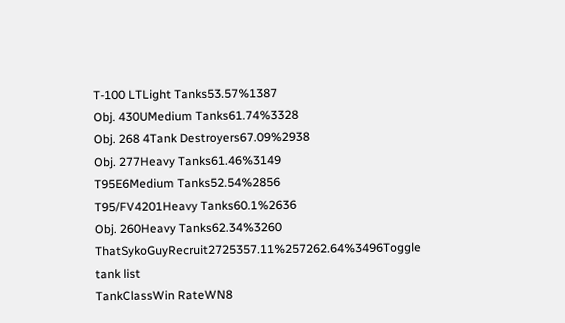T-100 LTLight Tanks53.57%1387
Obj. 430UMedium Tanks61.74%3328
Obj. 268 4Tank Destroyers67.09%2938
Obj. 277Heavy Tanks61.46%3149
T95E6Medium Tanks52.54%2856
T95/FV4201Heavy Tanks60.1%2636
Obj. 260Heavy Tanks62.34%3260
ThatSykoGuyRecruit2725357.11%257262.64%3496Toggle tank list
TankClassWin RateWN8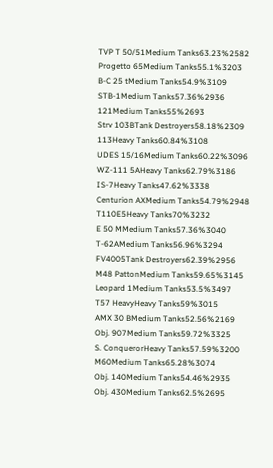TVP T 50/51Medium Tanks63.23%2582
Progetto 65Medium Tanks55.1%3203
B-C 25 tMedium Tanks54.9%3109
STB-1Medium Tanks57.36%2936
121Medium Tanks55%2693
Strv 103BTank Destroyers58.18%2309
113Heavy Tanks60.84%3108
UDES 15/16Medium Tanks60.22%3096
WZ-111 5AHeavy Tanks62.79%3186
IS-7Heavy Tanks47.62%3338
Centurion AXMedium Tanks54.79%2948
T110E5Heavy Tanks70%3232
E 50 MMedium Tanks57.36%3040
T-62AMedium Tanks56.96%3294
FV4005Tank Destroyers62.39%2956
M48 PattonMedium Tanks59.65%3145
Leopard 1Medium Tanks53.5%3497
T57 HeavyHeavy Tanks59%3015
AMX 30 BMedium Tanks52.56%2169
Obj. 907Medium Tanks59.72%3325
S. ConquerorHeavy Tanks57.59%3200
M60Medium Tanks65.28%3074
Obj. 140Medium Tanks54.46%2935
Obj. 430Medium Tanks62.5%2695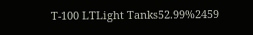T-100 LTLight Tanks52.99%2459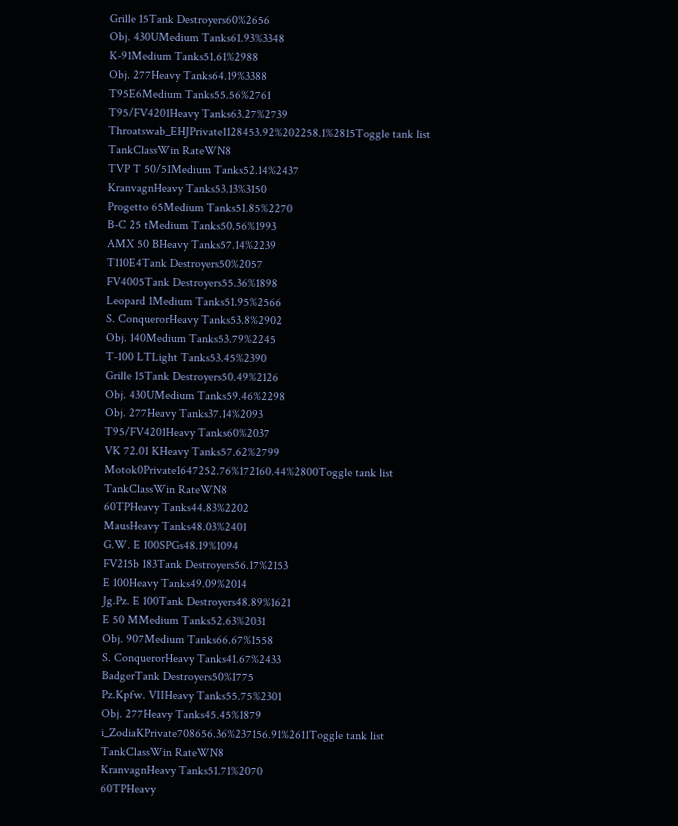Grille 15Tank Destroyers60%2656
Obj. 430UMedium Tanks61.93%3348
K-91Medium Tanks51.61%2988
Obj. 277Heavy Tanks64.19%3388
T95E6Medium Tanks55.56%2761
T95/FV4201Heavy Tanks63.27%2739
Throatswab_EHJPrivate1128453.92%202258.1%2815Toggle tank list
TankClassWin RateWN8
TVP T 50/51Medium Tanks52.14%2437
KranvagnHeavy Tanks53.13%3150
Progetto 65Medium Tanks51.85%2270
B-C 25 tMedium Tanks50.56%1993
AMX 50 BHeavy Tanks57.14%2239
T110E4Tank Destroyers50%2057
FV4005Tank Destroyers55.36%1898
Leopard 1Medium Tanks51.95%2566
S. ConquerorHeavy Tanks53.8%2902
Obj. 140Medium Tanks53.79%2245
T-100 LTLight Tanks53.45%2390
Grille 15Tank Destroyers50.49%2126
Obj. 430UMedium Tanks59.46%2298
Obj. 277Heavy Tanks37.14%2093
T95/FV4201Heavy Tanks60%2037
VK 72.01 KHeavy Tanks57.62%2799
Motok0Private1647252.76%172160.44%2800Toggle tank list
TankClassWin RateWN8
60TPHeavy Tanks44.83%2202
MausHeavy Tanks48.03%2401
G.W. E 100SPGs48.19%1094
FV215b 183Tank Destroyers56.17%2153
E 100Heavy Tanks49.09%2014
Jg.Pz. E 100Tank Destroyers48.89%1621
E 50 MMedium Tanks52.63%2031
Obj. 907Medium Tanks66.67%1558
S. ConquerorHeavy Tanks41.67%2433
BadgerTank Destroyers50%1775
Pz.Kpfw. VIIHeavy Tanks55.75%2301
Obj. 277Heavy Tanks45.45%1879
i_ZodiaKPrivate708656.36%237156.91%2611Toggle tank list
TankClassWin RateWN8
KranvagnHeavy Tanks51.71%2070
60TPHeavy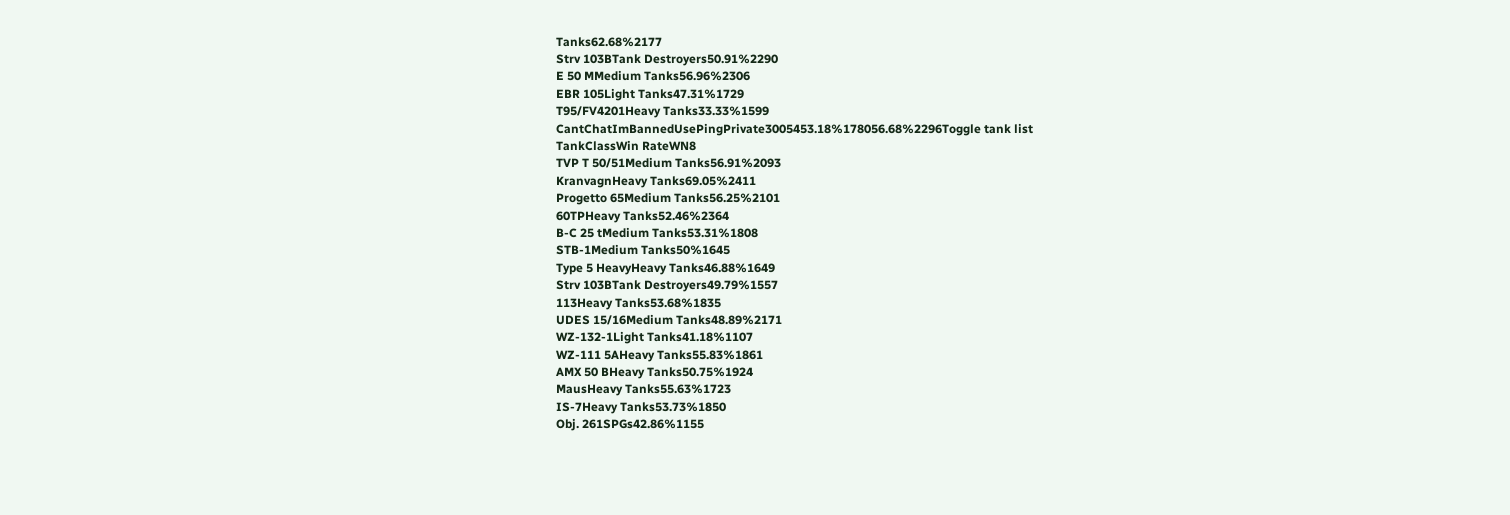Tanks62.68%2177
Strv 103BTank Destroyers50.91%2290
E 50 MMedium Tanks56.96%2306
EBR 105Light Tanks47.31%1729
T95/FV4201Heavy Tanks33.33%1599
CantChatImBannedUsePingPrivate3005453.18%178056.68%2296Toggle tank list
TankClassWin RateWN8
TVP T 50/51Medium Tanks56.91%2093
KranvagnHeavy Tanks69.05%2411
Progetto 65Medium Tanks56.25%2101
60TPHeavy Tanks52.46%2364
B-C 25 tMedium Tanks53.31%1808
STB-1Medium Tanks50%1645
Type 5 HeavyHeavy Tanks46.88%1649
Strv 103BTank Destroyers49.79%1557
113Heavy Tanks53.68%1835
UDES 15/16Medium Tanks48.89%2171
WZ-132-1Light Tanks41.18%1107
WZ-111 5AHeavy Tanks55.83%1861
AMX 50 BHeavy Tanks50.75%1924
MausHeavy Tanks55.63%1723
IS-7Heavy Tanks53.73%1850
Obj. 261SPGs42.86%1155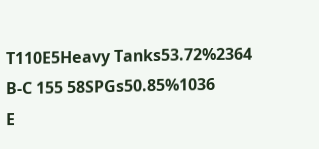T110E5Heavy Tanks53.72%2364
B-C 155 58SPGs50.85%1036
E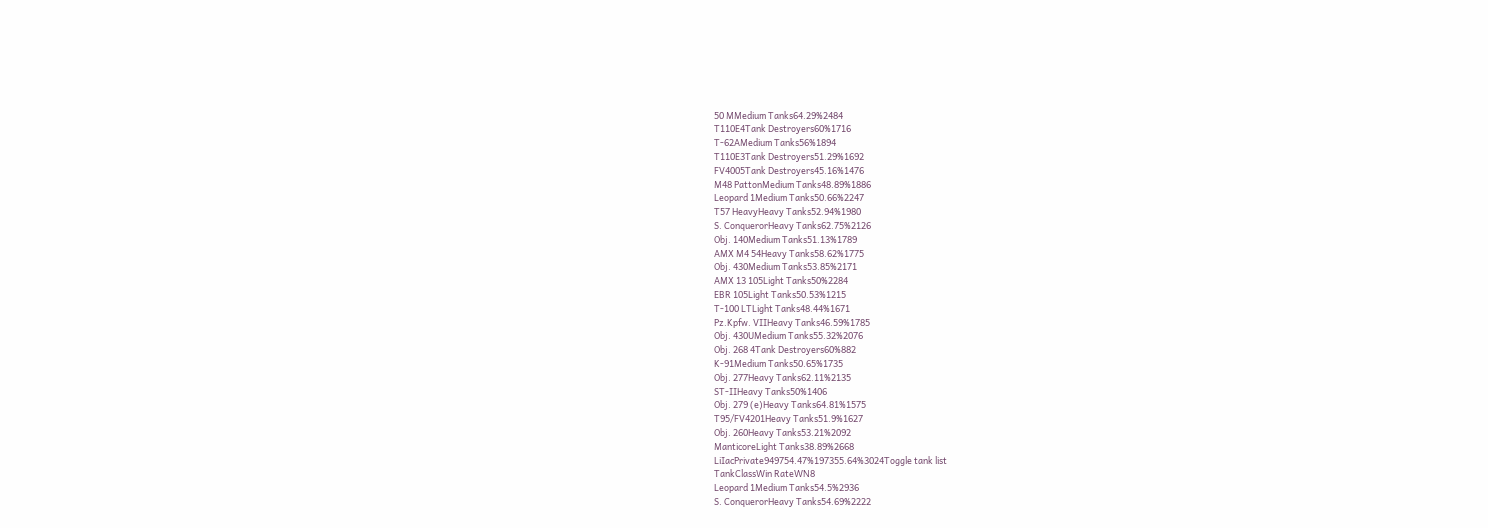50 MMedium Tanks64.29%2484
T110E4Tank Destroyers60%1716
T-62AMedium Tanks56%1894
T110E3Tank Destroyers51.29%1692
FV4005Tank Destroyers45.16%1476
M48 PattonMedium Tanks48.89%1886
Leopard 1Medium Tanks50.66%2247
T57 HeavyHeavy Tanks52.94%1980
S. ConquerorHeavy Tanks62.75%2126
Obj. 140Medium Tanks51.13%1789
AMX M4 54Heavy Tanks58.62%1775
Obj. 430Medium Tanks53.85%2171
AMX 13 105Light Tanks50%2284
EBR 105Light Tanks50.53%1215
T-100 LTLight Tanks48.44%1671
Pz.Kpfw. VIIHeavy Tanks46.59%1785
Obj. 430UMedium Tanks55.32%2076
Obj. 268 4Tank Destroyers60%882
K-91Medium Tanks50.65%1735
Obj. 277Heavy Tanks62.11%2135
ST-IIHeavy Tanks50%1406
Obj. 279 (e)Heavy Tanks64.81%1575
T95/FV4201Heavy Tanks51.9%1627
Obj. 260Heavy Tanks53.21%2092
ManticoreLight Tanks38.89%2668
LiIacPrivate949754.47%197355.64%3024Toggle tank list
TankClassWin RateWN8
Leopard 1Medium Tanks54.5%2936
S. ConquerorHeavy Tanks54.69%2222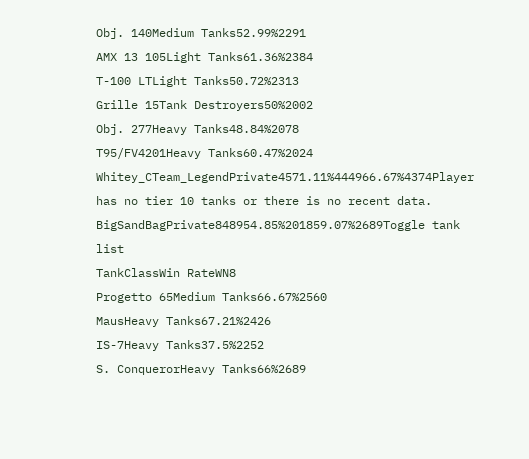Obj. 140Medium Tanks52.99%2291
AMX 13 105Light Tanks61.36%2384
T-100 LTLight Tanks50.72%2313
Grille 15Tank Destroyers50%2002
Obj. 277Heavy Tanks48.84%2078
T95/FV4201Heavy Tanks60.47%2024
Whitey_CTeam_LegendPrivate4571.11%444966.67%4374Player has no tier 10 tanks or there is no recent data.
BigSandBagPrivate848954.85%201859.07%2689Toggle tank list
TankClassWin RateWN8
Progetto 65Medium Tanks66.67%2560
MausHeavy Tanks67.21%2426
IS-7Heavy Tanks37.5%2252
S. ConquerorHeavy Tanks66%2689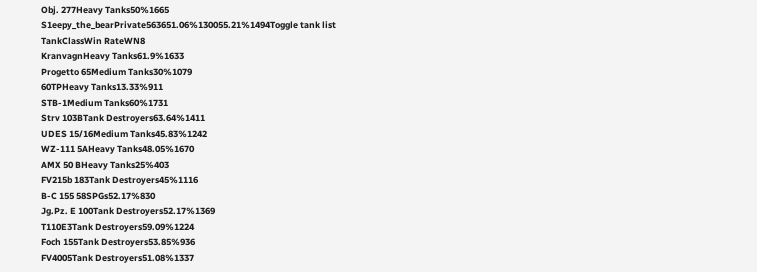Obj. 277Heavy Tanks50%1665
S1eepy_the_bearPrivate563651.06%130055.21%1494Toggle tank list
TankClassWin RateWN8
KranvagnHeavy Tanks61.9%1633
Progetto 65Medium Tanks30%1079
60TPHeavy Tanks13.33%911
STB-1Medium Tanks60%1731
Strv 103BTank Destroyers63.64%1411
UDES 15/16Medium Tanks45.83%1242
WZ-111 5AHeavy Tanks48.05%1670
AMX 50 BHeavy Tanks25%403
FV215b 183Tank Destroyers45%1116
B-C 155 58SPGs52.17%830
Jg.Pz. E 100Tank Destroyers52.17%1369
T110E3Tank Destroyers59.09%1224
Foch 155Tank Destroyers53.85%936
FV4005Tank Destroyers51.08%1337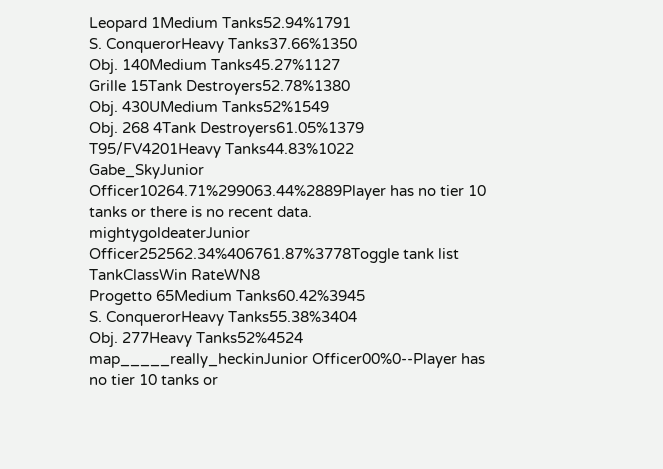Leopard 1Medium Tanks52.94%1791
S. ConquerorHeavy Tanks37.66%1350
Obj. 140Medium Tanks45.27%1127
Grille 15Tank Destroyers52.78%1380
Obj. 430UMedium Tanks52%1549
Obj. 268 4Tank Destroyers61.05%1379
T95/FV4201Heavy Tanks44.83%1022
Gabe_SkyJunior Officer10264.71%299063.44%2889Player has no tier 10 tanks or there is no recent data.
mightygoldeaterJunior Officer252562.34%406761.87%3778Toggle tank list
TankClassWin RateWN8
Progetto 65Medium Tanks60.42%3945
S. ConquerorHeavy Tanks55.38%3404
Obj. 277Heavy Tanks52%4524
map_____really_heckinJunior Officer00%0--Player has no tier 10 tanks or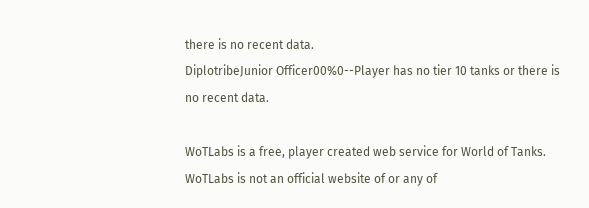there is no recent data.
DiplotribeJunior Officer00%0--Player has no tier 10 tanks or there is no recent data.

WoTLabs is a free, player created web service for World of Tanks. WoTLabs is not an official website of or any of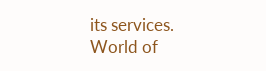its services.
World of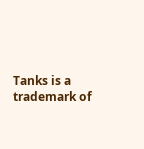Tanks is a trademark of